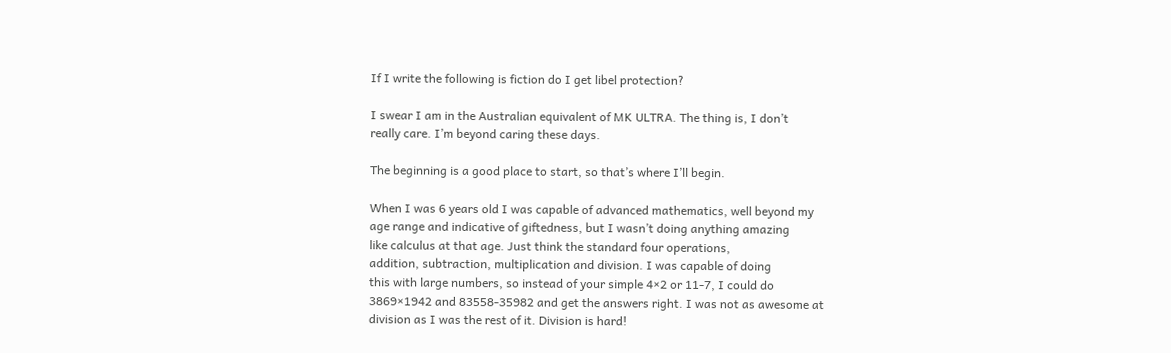If I write the following is fiction do I get libel protection?

I swear I am in the Australian equivalent of MK ULTRA. The thing is, I don’t
really care. I’m beyond caring these days.

The beginning is a good place to start, so that’s where I’ll begin.

When I was 6 years old I was capable of advanced mathematics, well beyond my
age range and indicative of giftedness, but I wasn’t doing anything amazing
like calculus at that age. Just think the standard four operations,
addition, subtraction, multiplication and division. I was capable of doing
this with large numbers, so instead of your simple 4×2 or 11-7, I could do
3869×1942 and 83558-35982 and get the answers right. I was not as awesome at
division as I was the rest of it. Division is hard!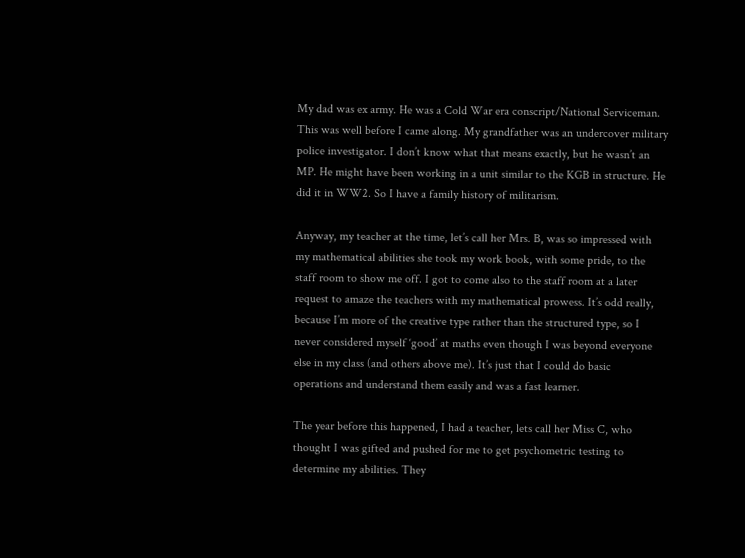My dad was ex army. He was a Cold War era conscript/National Serviceman.
This was well before I came along. My grandfather was an undercover military
police investigator. I don’t know what that means exactly, but he wasn’t an
MP. He might have been working in a unit similar to the KGB in structure. He
did it in WW2. So I have a family history of militarism.

Anyway, my teacher at the time, let’s call her Mrs. B, was so impressed with
my mathematical abilities she took my work book, with some pride, to the
staff room to show me off. I got to come also to the staff room at a later
request to amaze the teachers with my mathematical prowess. It’s odd really,
because I’m more of the creative type rather than the structured type, so I
never considered myself ‘good’ at maths even though I was beyond everyone
else in my class (and others above me). It’s just that I could do basic
operations and understand them easily and was a fast learner.

The year before this happened, I had a teacher, lets call her Miss C, who
thought I was gifted and pushed for me to get psychometric testing to
determine my abilities. They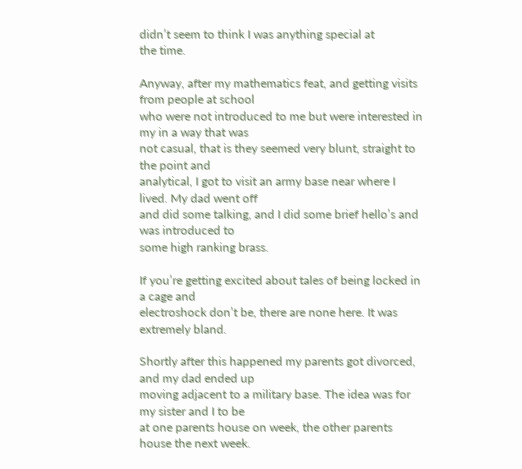didn’t seem to think I was anything special at
the time.

Anyway, after my mathematics feat, and getting visits from people at school
who were not introduced to me but were interested in my in a way that was
not casual, that is they seemed very blunt, straight to the point and
analytical, I got to visit an army base near where I lived. My dad went off
and did some talking, and I did some brief hello’s and was introduced to
some high ranking brass.

If you’re getting excited about tales of being locked in a cage and
electroshock don’t be, there are none here. It was extremely bland.

Shortly after this happened my parents got divorced, and my dad ended up
moving adjacent to a military base. The idea was for my sister and I to be
at one parents house on week, the other parents house the next week.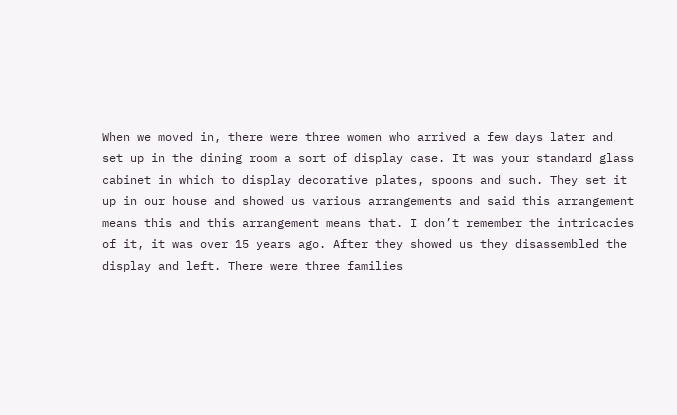When we moved in, there were three women who arrived a few days later and
set up in the dining room a sort of display case. It was your standard glass
cabinet in which to display decorative plates, spoons and such. They set it
up in our house and showed us various arrangements and said this arrangement
means this and this arrangement means that. I don’t remember the intricacies
of it, it was over 15 years ago. After they showed us they disassembled the
display and left. There were three families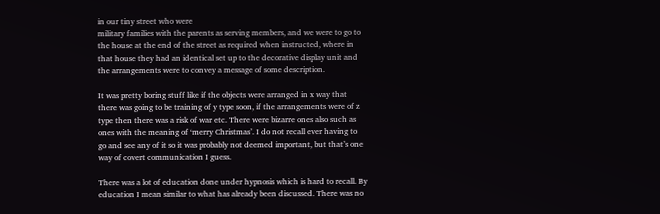in our tiny street who were
military families with the parents as serving members, and we were to go to
the house at the end of the street as required when instructed, where in
that house they had an identical set up to the decorative display unit and
the arrangements were to convey a message of some description.

It was pretty boring stuff like if the objects were arranged in x way that
there was going to be training of y type soon, if the arrangements were of z
type then there was a risk of war etc. There were bizarre ones also such as
ones with the meaning of ‘merry Christmas’. I do not recall ever having to
go and see any of it so it was probably not deemed important, but that’s one
way of covert communication I guess.

There was a lot of education done under hypnosis which is hard to recall. By
education I mean similar to what has already been discussed. There was no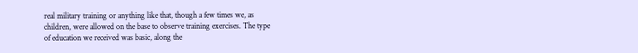real military training or anything like that, though a few times we, as
children, were allowed on the base to observe training exercises. The type
of education we received was basic, along the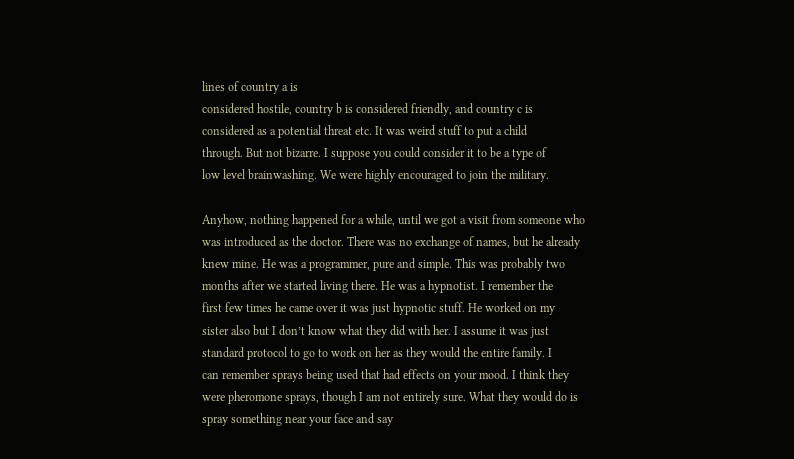lines of country a is
considered hostile, country b is considered friendly, and country c is
considered as a potential threat etc. It was weird stuff to put a child
through. But not bizarre. I suppose you could consider it to be a type of
low level brainwashing. We were highly encouraged to join the military.

Anyhow, nothing happened for a while, until we got a visit from someone who
was introduced as the doctor. There was no exchange of names, but he already
knew mine. He was a programmer, pure and simple. This was probably two
months after we started living there. He was a hypnotist. I remember the
first few times he came over it was just hypnotic stuff. He worked on my
sister also but I don’t know what they did with her. I assume it was just
standard protocol to go to work on her as they would the entire family. I
can remember sprays being used that had effects on your mood. I think they
were pheromone sprays, though I am not entirely sure. What they would do is
spray something near your face and say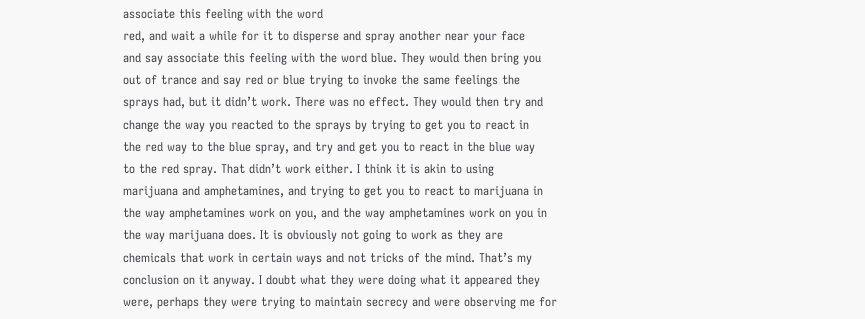associate this feeling with the word
red, and wait a while for it to disperse and spray another near your face
and say associate this feeling with the word blue. They would then bring you
out of trance and say red or blue trying to invoke the same feelings the
sprays had, but it didn’t work. There was no effect. They would then try and
change the way you reacted to the sprays by trying to get you to react in
the red way to the blue spray, and try and get you to react in the blue way
to the red spray. That didn’t work either. I think it is akin to using
marijuana and amphetamines, and trying to get you to react to marijuana in
the way amphetamines work on you, and the way amphetamines work on you in
the way marijuana does. It is obviously not going to work as they are
chemicals that work in certain ways and not tricks of the mind. That’s my
conclusion on it anyway. I doubt what they were doing what it appeared they
were, perhaps they were trying to maintain secrecy and were observing me for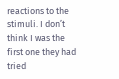reactions to the stimuli. I don’t think I was the first one they had tried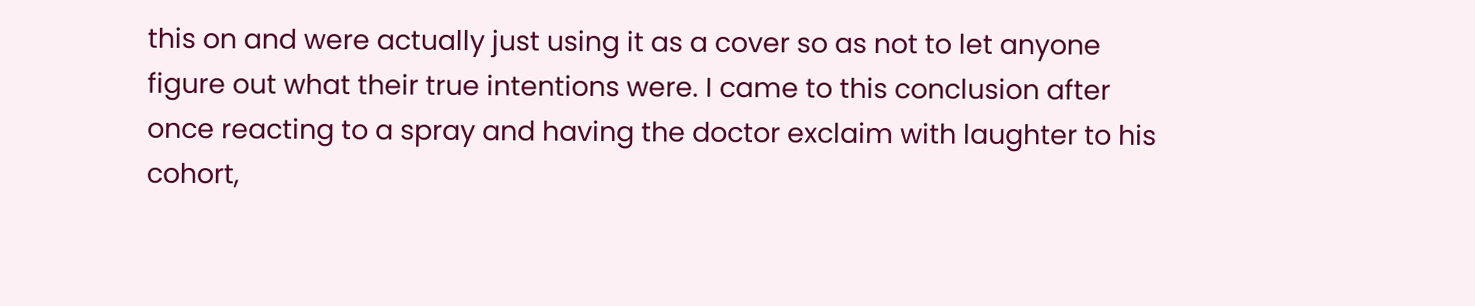this on and were actually just using it as a cover so as not to let anyone
figure out what their true intentions were. I came to this conclusion after
once reacting to a spray and having the doctor exclaim with laughter to his
cohort,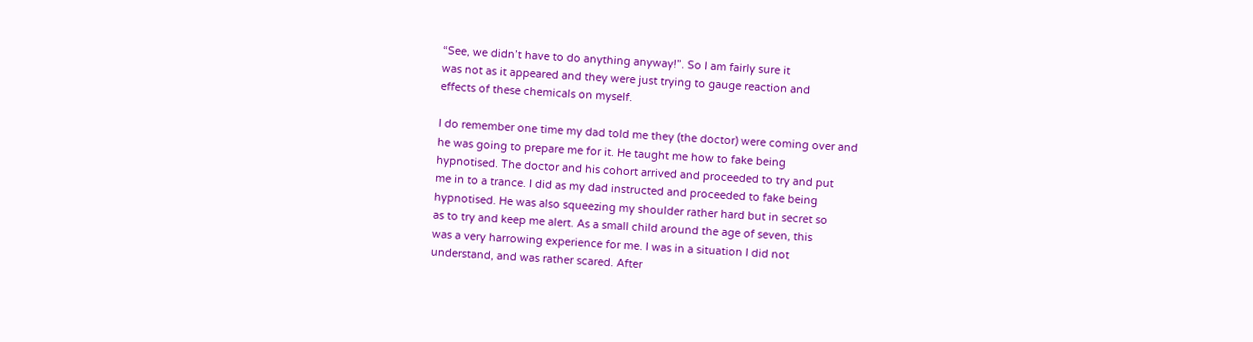“See, we didn’t have to do anything anyway!”. So I am fairly sure it
was not as it appeared and they were just trying to gauge reaction and
effects of these chemicals on myself.

I do remember one time my dad told me they (the doctor) were coming over and
he was going to prepare me for it. He taught me how to fake being
hypnotised. The doctor and his cohort arrived and proceeded to try and put
me in to a trance. I did as my dad instructed and proceeded to fake being
hypnotised. He was also squeezing my shoulder rather hard but in secret so
as to try and keep me alert. As a small child around the age of seven, this
was a very harrowing experience for me. I was in a situation I did not
understand, and was rather scared. After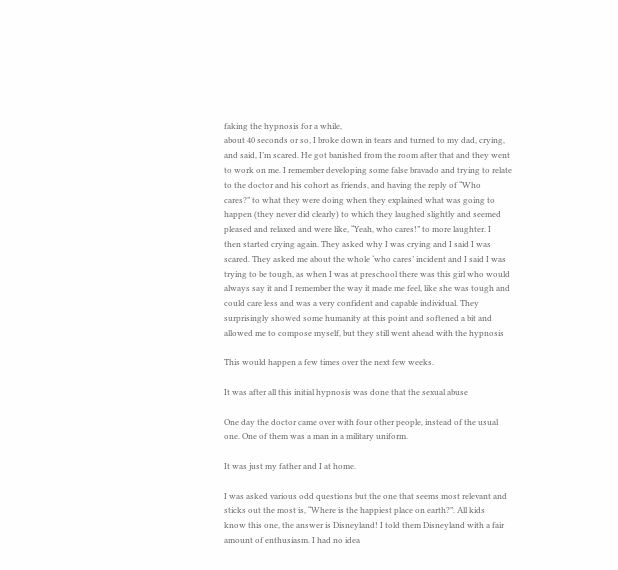faking the hypnosis for a while,
about 40 seconds or so, I broke down in tears and turned to my dad, crying,
and said, I’m scared. He got banished from the room after that and they went
to work on me. I remember developing some false bravado and trying to relate
to the doctor and his cohort as friends, and having the reply of “Who
cares?” to what they were doing when they explained what was going to
happen (they never did clearly) to which they laughed slightly and seemed
pleased and relaxed and were like, “Yeah, who cares!” to more laughter. I
then started crying again. They asked why I was crying and I said I was
scared. They asked me about the whole ‘who cares’ incident and I said I was
trying to be tough, as when I was at preschool there was this girl who would
always say it and I remember the way it made me feel, like she was tough and
could care less and was a very confident and capable individual. They
surprisingly showed some humanity at this point and softened a bit and
allowed me to compose myself, but they still went ahead with the hypnosis

This would happen a few times over the next few weeks.

It was after all this initial hypnosis was done that the sexual abuse

One day the doctor came over with four other people, instead of the usual
one. One of them was a man in a military uniform.

It was just my father and I at home.

I was asked various odd questions but the one that seems most relevant and
sticks out the most is, “Where is the happiest place on earth?”. All kids
know this one, the answer is Disneyland! I told them Disneyland with a fair
amount of enthusiasm. I had no idea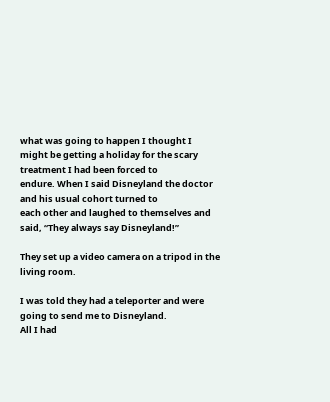what was going to happen I thought I
might be getting a holiday for the scary treatment I had been forced to
endure. When I said Disneyland the doctor and his usual cohort turned to
each other and laughed to themselves and said, “They always say Disneyland!”

They set up a video camera on a tripod in the living room.

I was told they had a teleporter and were going to send me to Disneyland.
All I had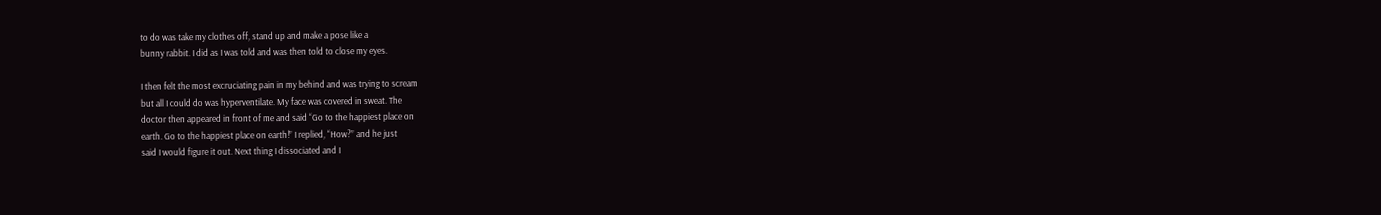to do was take my clothes off, stand up and make a pose like a
bunny rabbit. I did as I was told and was then told to close my eyes.

I then felt the most excruciating pain in my behind and was trying to scream
but all I could do was hyperventilate. My face was covered in sweat. The
doctor then appeared in front of me and said “Go to the happiest place on
earth. Go to the happiest place on earth!” I replied, “How?” and he just
said I would figure it out. Next thing I dissociated and I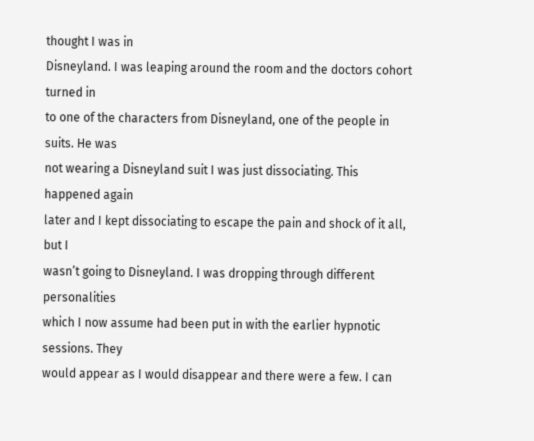thought I was in
Disneyland. I was leaping around the room and the doctors cohort turned in
to one of the characters from Disneyland, one of the people in suits. He was
not wearing a Disneyland suit I was just dissociating. This happened again
later and I kept dissociating to escape the pain and shock of it all, but I
wasn’t going to Disneyland. I was dropping through different personalities
which I now assume had been put in with the earlier hypnotic sessions. They
would appear as I would disappear and there were a few. I can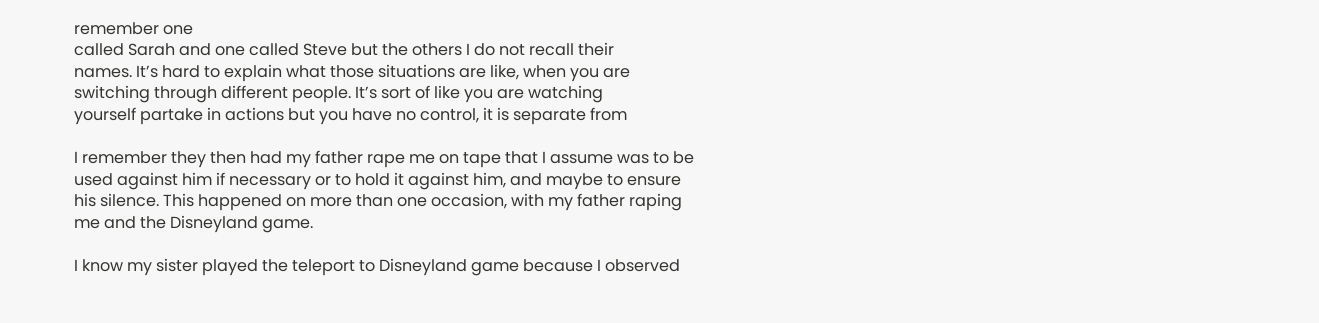remember one
called Sarah and one called Steve but the others I do not recall their
names. It’s hard to explain what those situations are like, when you are
switching through different people. It’s sort of like you are watching
yourself partake in actions but you have no control, it is separate from

I remember they then had my father rape me on tape that I assume was to be
used against him if necessary or to hold it against him, and maybe to ensure
his silence. This happened on more than one occasion, with my father raping
me and the Disneyland game.

I know my sister played the teleport to Disneyland game because I observed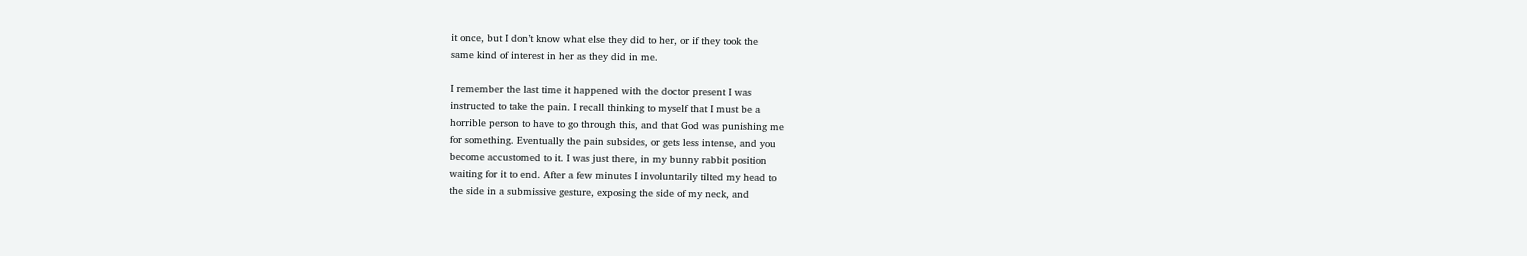it once, but I don’t know what else they did to her, or if they took the
same kind of interest in her as they did in me.

I remember the last time it happened with the doctor present I was
instructed to take the pain. I recall thinking to myself that I must be a
horrible person to have to go through this, and that God was punishing me
for something. Eventually the pain subsides, or gets less intense, and you
become accustomed to it. I was just there, in my bunny rabbit position
waiting for it to end. After a few minutes I involuntarily tilted my head to
the side in a submissive gesture, exposing the side of my neck, and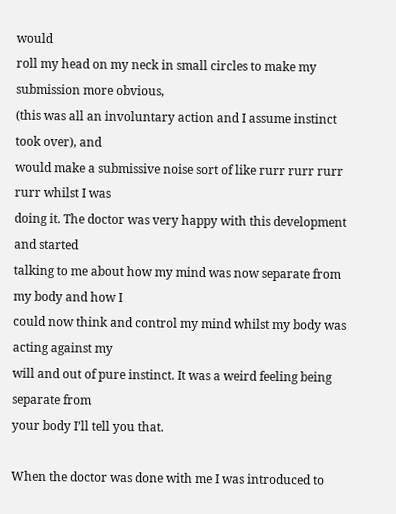would
roll my head on my neck in small circles to make my submission more obvious,
(this was all an involuntary action and I assume instinct took over), and
would make a submissive noise sort of like rurr rurr rurr rurr whilst I was
doing it. The doctor was very happy with this development and started
talking to me about how my mind was now separate from my body and how I
could now think and control my mind whilst my body was acting against my
will and out of pure instinct. It was a weird feeling being separate from
your body I’ll tell you that.

When the doctor was done with me I was introduced to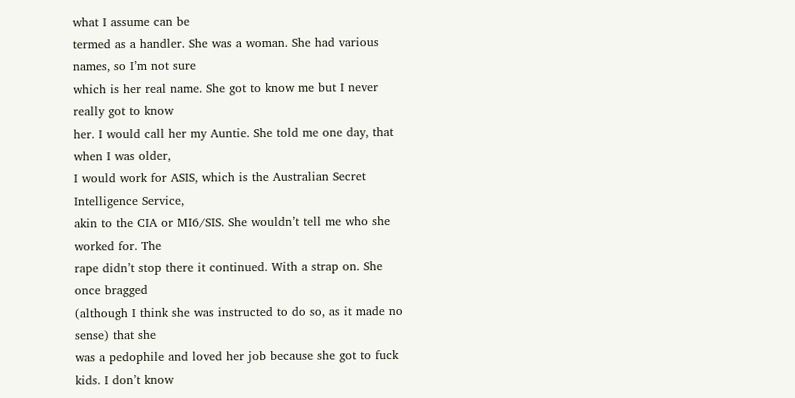what I assume can be
termed as a handler. She was a woman. She had various names, so I’m not sure
which is her real name. She got to know me but I never really got to know
her. I would call her my Auntie. She told me one day, that when I was older,
I would work for ASIS, which is the Australian Secret Intelligence Service,
akin to the CIA or MI6/SIS. She wouldn’t tell me who she worked for. The
rape didn’t stop there it continued. With a strap on. She once bragged
(although I think she was instructed to do so, as it made no sense) that she
was a pedophile and loved her job because she got to fuck kids. I don’t know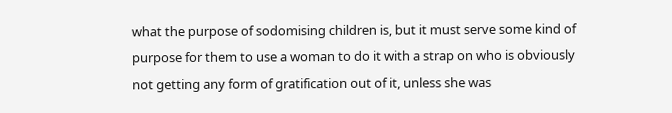what the purpose of sodomising children is, but it must serve some kind of
purpose for them to use a woman to do it with a strap on who is obviously
not getting any form of gratification out of it, unless she was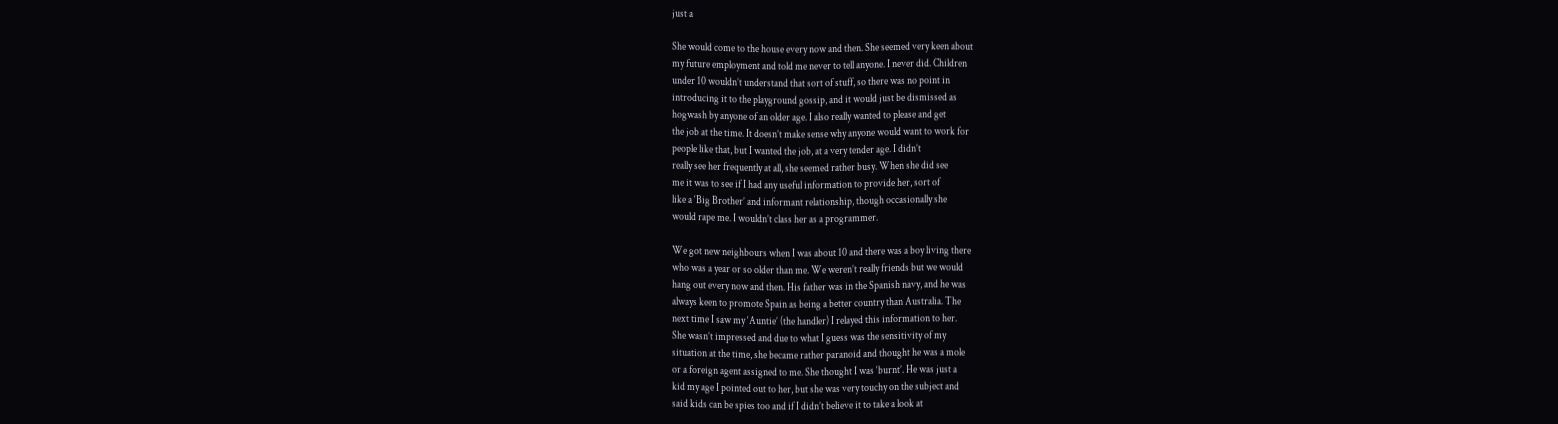just a

She would come to the house every now and then. She seemed very keen about
my future employment and told me never to tell anyone. I never did. Children
under 10 wouldn’t understand that sort of stuff, so there was no point in
introducing it to the playground gossip, and it would just be dismissed as
hogwash by anyone of an older age. I also really wanted to please and get
the job at the time. It doesn’t make sense why anyone would want to work for
people like that, but I wanted the job, at a very tender age. I didn’t
really see her frequently at all, she seemed rather busy. When she did see
me it was to see if I had any useful information to provide her, sort of
like a ‘Big Brother’ and informant relationship, though occasionally she
would rape me. I wouldn’t class her as a programmer.

We got new neighbours when I was about 10 and there was a boy living there
who was a year or so older than me. We weren’t really friends but we would
hang out every now and then. His father was in the Spanish navy, and he was
always keen to promote Spain as being a better country than Australia. The
next time I saw my ‘Auntie’ (the handler) I relayed this information to her.
She wasn’t impressed and due to what I guess was the sensitivity of my
situation at the time, she became rather paranoid and thought he was a mole
or a foreign agent assigned to me. She thought I was ‘burnt’. He was just a
kid my age I pointed out to her, but she was very touchy on the subject and
said kids can be spies too and if I didn’t believe it to take a look at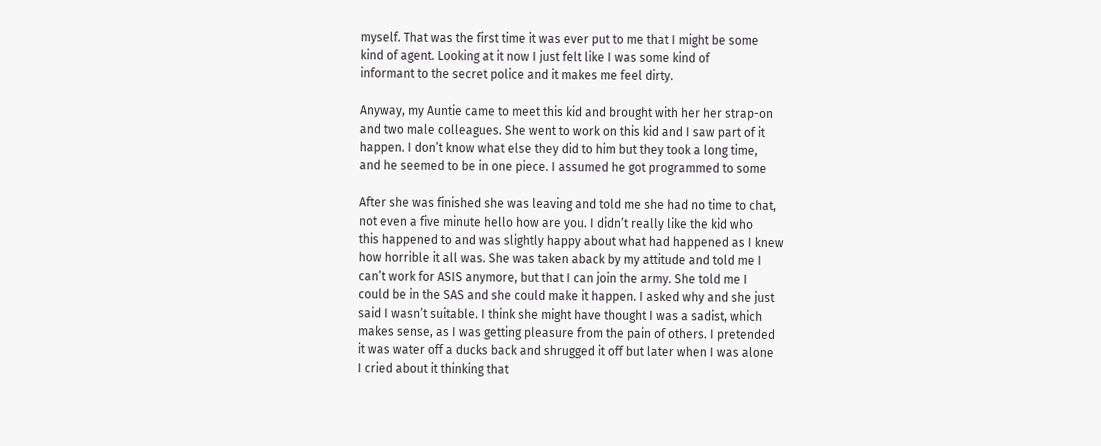myself. That was the first time it was ever put to me that I might be some
kind of agent. Looking at it now I just felt like I was some kind of
informant to the secret police and it makes me feel dirty.

Anyway, my Auntie came to meet this kid and brought with her her strap-on
and two male colleagues. She went to work on this kid and I saw part of it
happen. I don’t know what else they did to him but they took a long time,
and he seemed to be in one piece. I assumed he got programmed to some

After she was finished she was leaving and told me she had no time to chat,
not even a five minute hello how are you. I didn’t really like the kid who
this happened to and was slightly happy about what had happened as I knew
how horrible it all was. She was taken aback by my attitude and told me I
can’t work for ASIS anymore, but that I can join the army. She told me I
could be in the SAS and she could make it happen. I asked why and she just
said I wasn’t suitable. I think she might have thought I was a sadist, which
makes sense, as I was getting pleasure from the pain of others. I pretended
it was water off a ducks back and shrugged it off but later when I was alone
I cried about it thinking that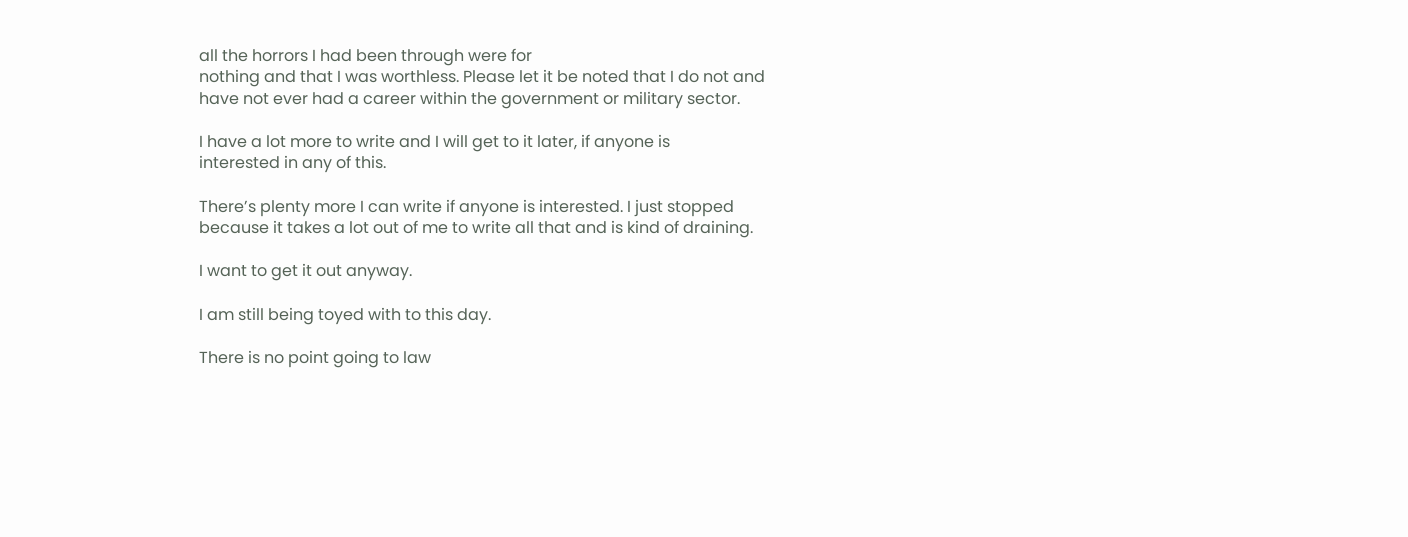all the horrors I had been through were for
nothing and that I was worthless. Please let it be noted that I do not and
have not ever had a career within the government or military sector.

I have a lot more to write and I will get to it later, if anyone is
interested in any of this.

There’s plenty more I can write if anyone is interested. I just stopped
because it takes a lot out of me to write all that and is kind of draining.

I want to get it out anyway.

I am still being toyed with to this day.

There is no point going to law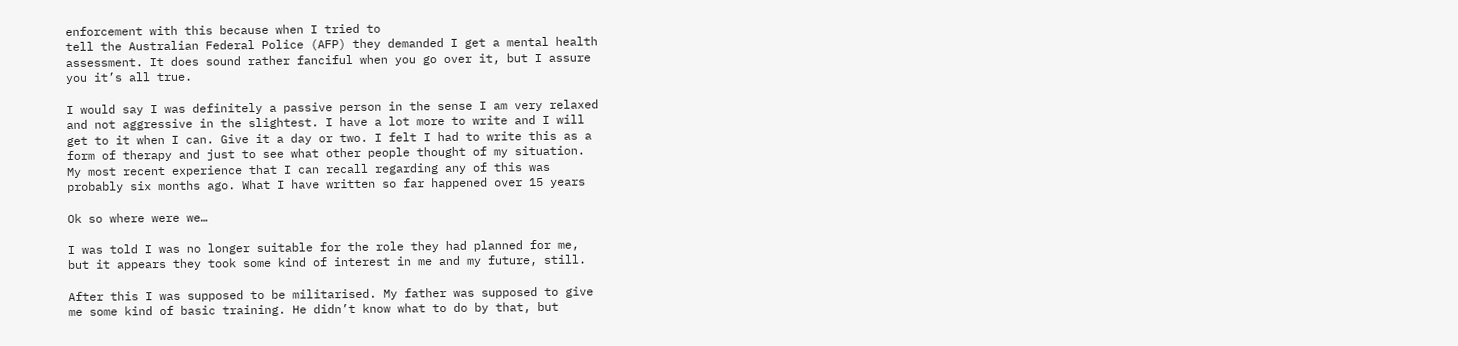enforcement with this because when I tried to
tell the Australian Federal Police (AFP) they demanded I get a mental health
assessment. It does sound rather fanciful when you go over it, but I assure
you it’s all true.

I would say I was definitely a passive person in the sense I am very relaxed
and not aggressive in the slightest. I have a lot more to write and I will
get to it when I can. Give it a day or two. I felt I had to write this as a
form of therapy and just to see what other people thought of my situation.
My most recent experience that I can recall regarding any of this was
probably six months ago. What I have written so far happened over 15 years

Ok so where were we…

I was told I was no longer suitable for the role they had planned for me,
but it appears they took some kind of interest in me and my future, still.

After this I was supposed to be militarised. My father was supposed to give
me some kind of basic training. He didn’t know what to do by that, but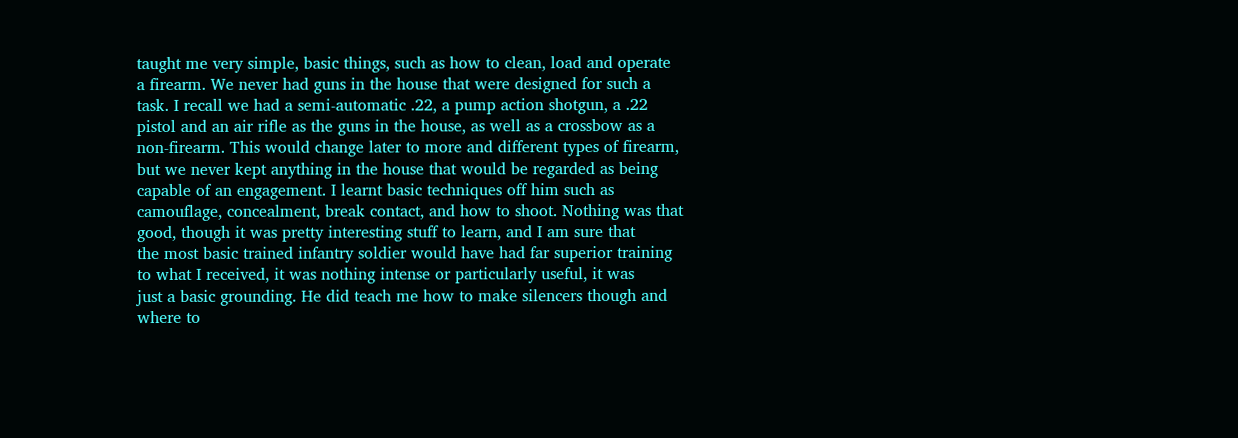taught me very simple, basic things, such as how to clean, load and operate
a firearm. We never had guns in the house that were designed for such a
task. I recall we had a semi-automatic .22, a pump action shotgun, a .22
pistol and an air rifle as the guns in the house, as well as a crossbow as a
non-firearm. This would change later to more and different types of firearm,
but we never kept anything in the house that would be regarded as being
capable of an engagement. I learnt basic techniques off him such as
camouflage, concealment, break contact, and how to shoot. Nothing was that
good, though it was pretty interesting stuff to learn, and I am sure that
the most basic trained infantry soldier would have had far superior training
to what I received, it was nothing intense or particularly useful, it was
just a basic grounding. He did teach me how to make silencers though and
where to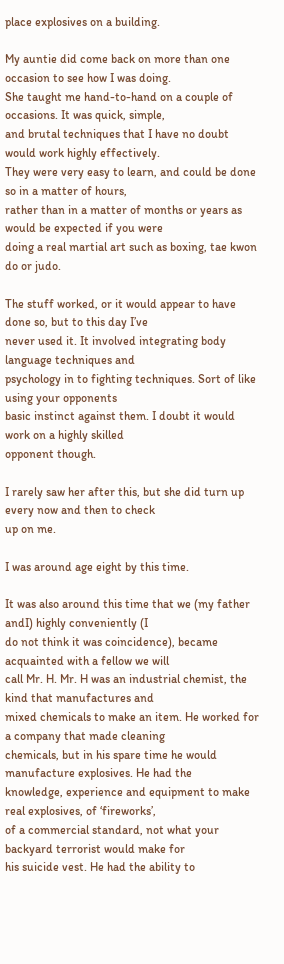place explosives on a building.

My auntie did come back on more than one occasion to see how I was doing.
She taught me hand-to-hand on a couple of occasions. It was quick, simple,
and brutal techniques that I have no doubt would work highly effectively.
They were very easy to learn, and could be done so in a matter of hours,
rather than in a matter of months or years as would be expected if you were
doing a real martial art such as boxing, tae kwon do or judo.

The stuff worked, or it would appear to have done so, but to this day I’ve
never used it. It involved integrating body language techniques and
psychology in to fighting techniques. Sort of like using your opponents
basic instinct against them. I doubt it would work on a highly skilled
opponent though.

I rarely saw her after this, but she did turn up every now and then to check
up on me.

I was around age eight by this time.

It was also around this time that we (my father andI) highly conveniently (I
do not think it was coincidence), became acquainted with a fellow we will
call Mr. H. Mr. H was an industrial chemist, the kind that manufactures and
mixed chemicals to make an item. He worked for a company that made cleaning
chemicals, but in his spare time he would manufacture explosives. He had the
knowledge, experience and equipment to make real explosives, of ‘fireworks’,
of a commercial standard, not what your backyard terrorist would make for
his suicide vest. He had the ability to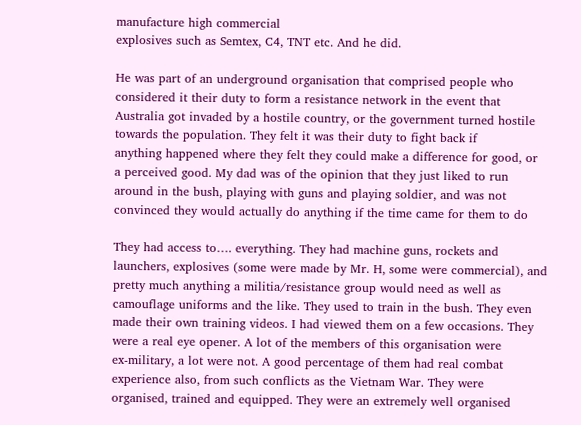manufacture high commercial
explosives such as Semtex, C4, TNT etc. And he did.

He was part of an underground organisation that comprised people who
considered it their duty to form a resistance network in the event that
Australia got invaded by a hostile country, or the government turned hostile
towards the population. They felt it was their duty to fight back if
anything happened where they felt they could make a difference for good, or
a perceived good. My dad was of the opinion that they just liked to run
around in the bush, playing with guns and playing soldier, and was not
convinced they would actually do anything if the time came for them to do

They had access to…. everything. They had machine guns, rockets and
launchers, explosives (some were made by Mr. H, some were commercial), and
pretty much anything a militia/resistance group would need as well as
camouflage uniforms and the like. They used to train in the bush. They even
made their own training videos. I had viewed them on a few occasions. They
were a real eye opener. A lot of the members of this organisation were
ex-military, a lot were not. A good percentage of them had real combat
experience also, from such conflicts as the Vietnam War. They were
organised, trained and equipped. They were an extremely well organised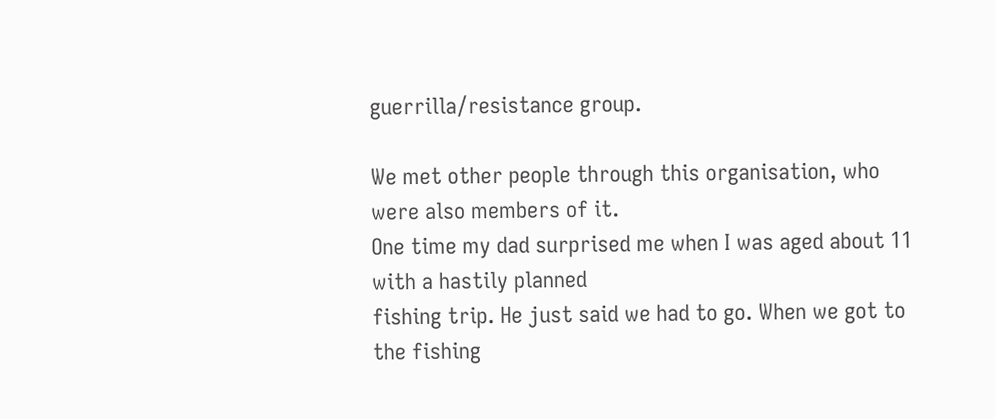guerrilla/resistance group.

We met other people through this organisation, who were also members of it.
One time my dad surprised me when I was aged about 11 with a hastily planned
fishing trip. He just said we had to go. When we got to the fishing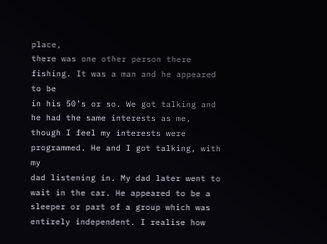place,
there was one other person there fishing. It was a man and he appeared to be
in his 50’s or so. We got talking and he had the same interests as me,
though I feel my interests were programmed. He and I got talking, with my
dad listening in. My dad later went to wait in the car. He appeared to be a
sleeper or part of a group which was entirely independent. I realise how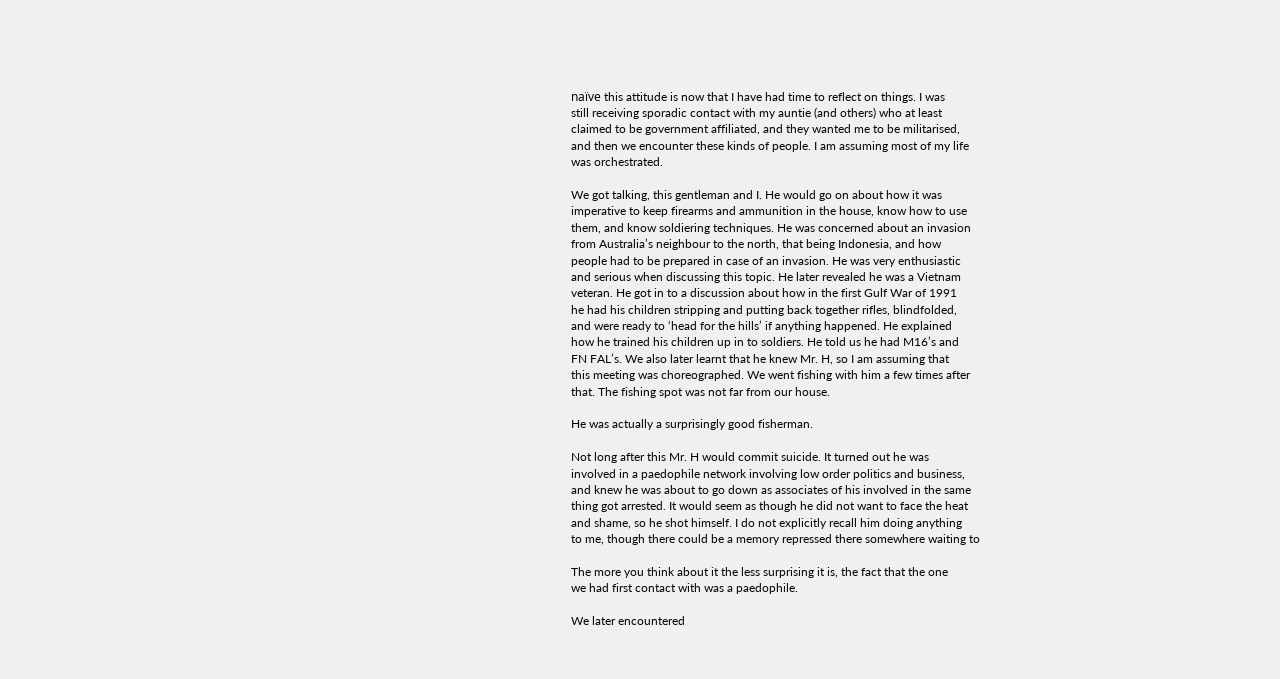naïve this attitude is now that I have had time to reflect on things. I was
still receiving sporadic contact with my auntie (and others) who at least
claimed to be government affiliated, and they wanted me to be militarised,
and then we encounter these kinds of people. I am assuming most of my life
was orchestrated.

We got talking, this gentleman and I. He would go on about how it was
imperative to keep firearms and ammunition in the house, know how to use
them, and know soldiering techniques. He was concerned about an invasion
from Australia’s neighbour to the north, that being Indonesia, and how
people had to be prepared in case of an invasion. He was very enthusiastic
and serious when discussing this topic. He later revealed he was a Vietnam
veteran. He got in to a discussion about how in the first Gulf War of 1991
he had his children stripping and putting back together rifles, blindfolded,
and were ready to ‘head for the hills’ if anything happened. He explained
how he trained his children up in to soldiers. He told us he had M16’s and
FN FAL’s. We also later learnt that he knew Mr. H, so I am assuming that
this meeting was choreographed. We went fishing with him a few times after
that. The fishing spot was not far from our house.

He was actually a surprisingly good fisherman.

Not long after this Mr. H would commit suicide. It turned out he was
involved in a paedophile network involving low order politics and business,
and knew he was about to go down as associates of his involved in the same
thing got arrested. It would seem as though he did not want to face the heat
and shame, so he shot himself. I do not explicitly recall him doing anything
to me, though there could be a memory repressed there somewhere waiting to

The more you think about it the less surprising it is, the fact that the one
we had first contact with was a paedophile.

We later encountered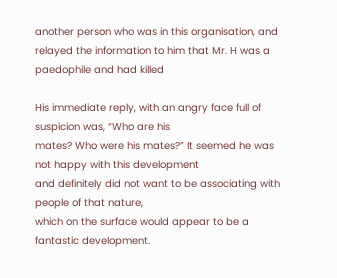another person who was in this organisation, and
relayed the information to him that Mr. H was a paedophile and had killed

His immediate reply, with an angry face full of suspicion was, “Who are his
mates? Who were his mates?” It seemed he was not happy with this development
and definitely did not want to be associating with people of that nature,
which on the surface would appear to be a fantastic development.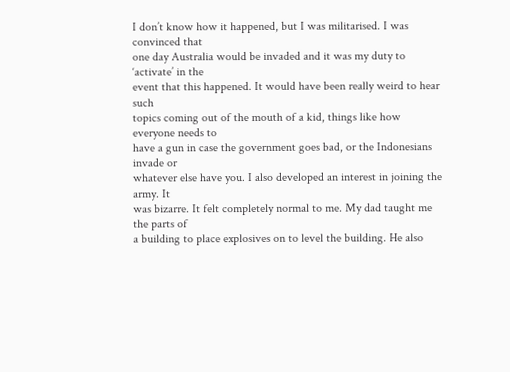I don’t know how it happened, but I was militarised. I was convinced that
one day Australia would be invaded and it was my duty to ‘activate’ in the
event that this happened. It would have been really weird to hear such
topics coming out of the mouth of a kid, things like how everyone needs to
have a gun in case the government goes bad, or the Indonesians invade or
whatever else have you. I also developed an interest in joining the army. It
was bizarre. It felt completely normal to me. My dad taught me the parts of
a building to place explosives on to level the building. He also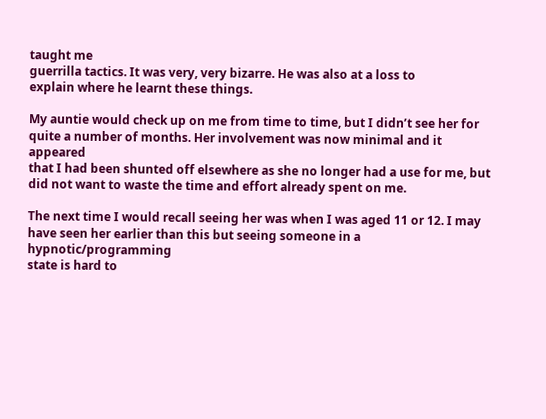taught me
guerrilla tactics. It was very, very bizarre. He was also at a loss to
explain where he learnt these things.

My auntie would check up on me from time to time, but I didn’t see her for
quite a number of months. Her involvement was now minimal and it appeared
that I had been shunted off elsewhere as she no longer had a use for me, but
did not want to waste the time and effort already spent on me.

The next time I would recall seeing her was when I was aged 11 or 12. I may
have seen her earlier than this but seeing someone in a hypnotic/programming
state is hard to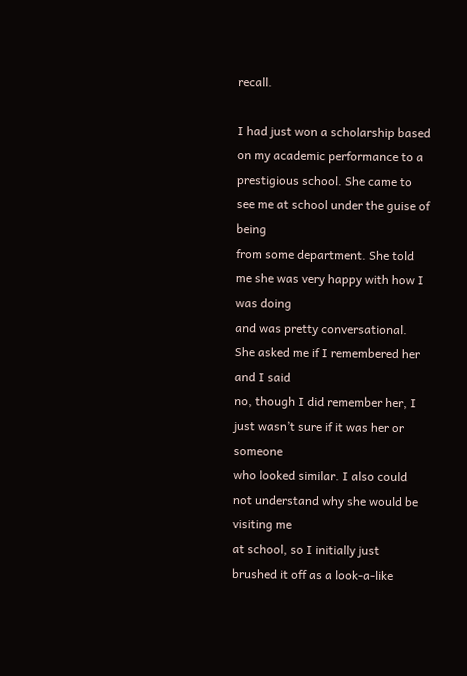recall.

I had just won a scholarship based on my academic performance to a
prestigious school. She came to see me at school under the guise of being
from some department. She told me she was very happy with how I was doing
and was pretty conversational. She asked me if I remembered her and I said
no, though I did remember her, I just wasn’t sure if it was her or someone
who looked similar. I also could not understand why she would be visiting me
at school, so I initially just brushed it off as a look-a-like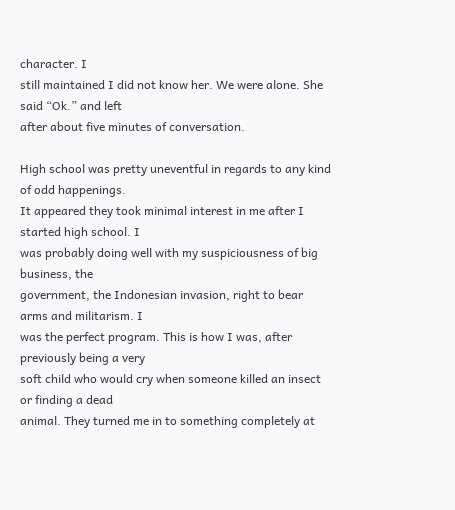character. I
still maintained I did not know her. We were alone. She said “Ok.” and left
after about five minutes of conversation.

High school was pretty uneventful in regards to any kind of odd happenings.
It appeared they took minimal interest in me after I started high school. I
was probably doing well with my suspiciousness of big business, the
government, the Indonesian invasion, right to bear arms and militarism. I
was the perfect program. This is how I was, after previously being a very
soft child who would cry when someone killed an insect or finding a dead
animal. They turned me in to something completely at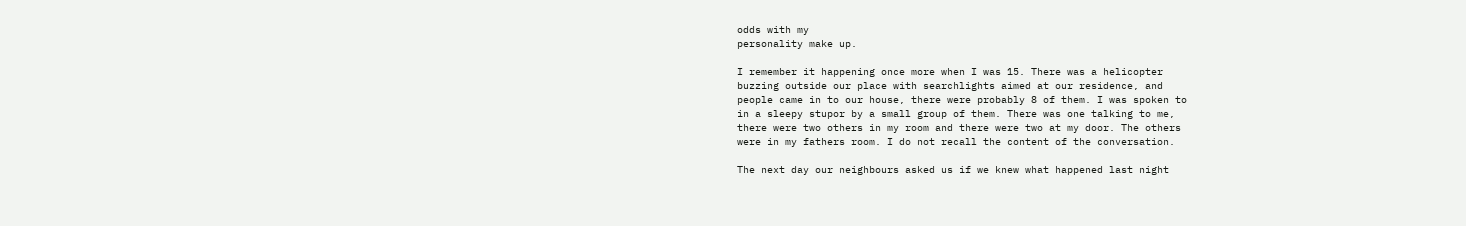odds with my
personality make up.

I remember it happening once more when I was 15. There was a helicopter
buzzing outside our place with searchlights aimed at our residence, and
people came in to our house, there were probably 8 of them. I was spoken to
in a sleepy stupor by a small group of them. There was one talking to me,
there were two others in my room and there were two at my door. The others
were in my fathers room. I do not recall the content of the conversation.

The next day our neighbours asked us if we knew what happened last night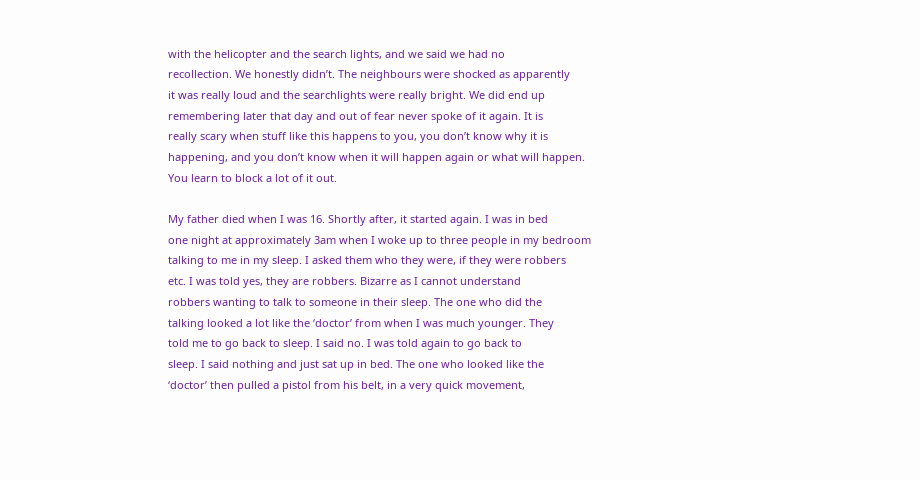with the helicopter and the search lights, and we said we had no
recollection. We honestly didn’t. The neighbours were shocked as apparently
it was really loud and the searchlights were really bright. We did end up
remembering later that day and out of fear never spoke of it again. It is
really scary when stuff like this happens to you, you don’t know why it is
happening, and you don’t know when it will happen again or what will happen.
You learn to block a lot of it out.

My father died when I was 16. Shortly after, it started again. I was in bed
one night at approximately 3am when I woke up to three people in my bedroom
talking to me in my sleep. I asked them who they were, if they were robbers
etc. I was told yes, they are robbers. Bizarre as I cannot understand
robbers wanting to talk to someone in their sleep. The one who did the
talking looked a lot like the ‘doctor’ from when I was much younger. They
told me to go back to sleep. I said no. I was told again to go back to
sleep. I said nothing and just sat up in bed. The one who looked like the
‘doctor’ then pulled a pistol from his belt, in a very quick movement,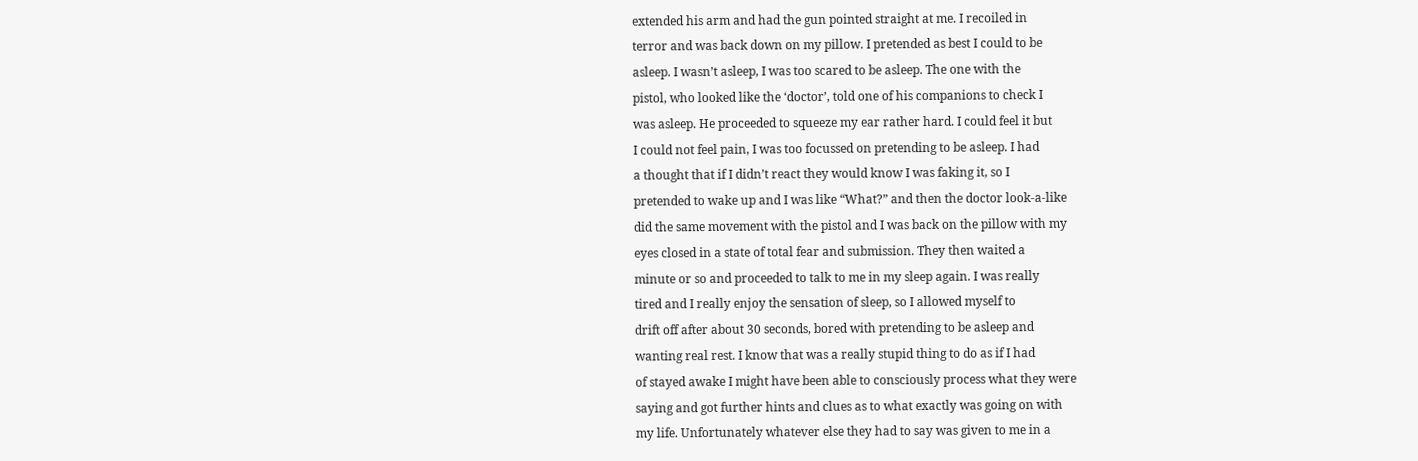extended his arm and had the gun pointed straight at me. I recoiled in
terror and was back down on my pillow. I pretended as best I could to be
asleep. I wasn’t asleep, I was too scared to be asleep. The one with the
pistol, who looked like the ‘doctor’, told one of his companions to check I
was asleep. He proceeded to squeeze my ear rather hard. I could feel it but
I could not feel pain, I was too focussed on pretending to be asleep. I had
a thought that if I didn’t react they would know I was faking it, so I
pretended to wake up and I was like “What?” and then the doctor look-a-like
did the same movement with the pistol and I was back on the pillow with my
eyes closed in a state of total fear and submission. They then waited a
minute or so and proceeded to talk to me in my sleep again. I was really
tired and I really enjoy the sensation of sleep, so I allowed myself to
drift off after about 30 seconds, bored with pretending to be asleep and
wanting real rest. I know that was a really stupid thing to do as if I had
of stayed awake I might have been able to consciously process what they were
saying and got further hints and clues as to what exactly was going on with
my life. Unfortunately whatever else they had to say was given to me in a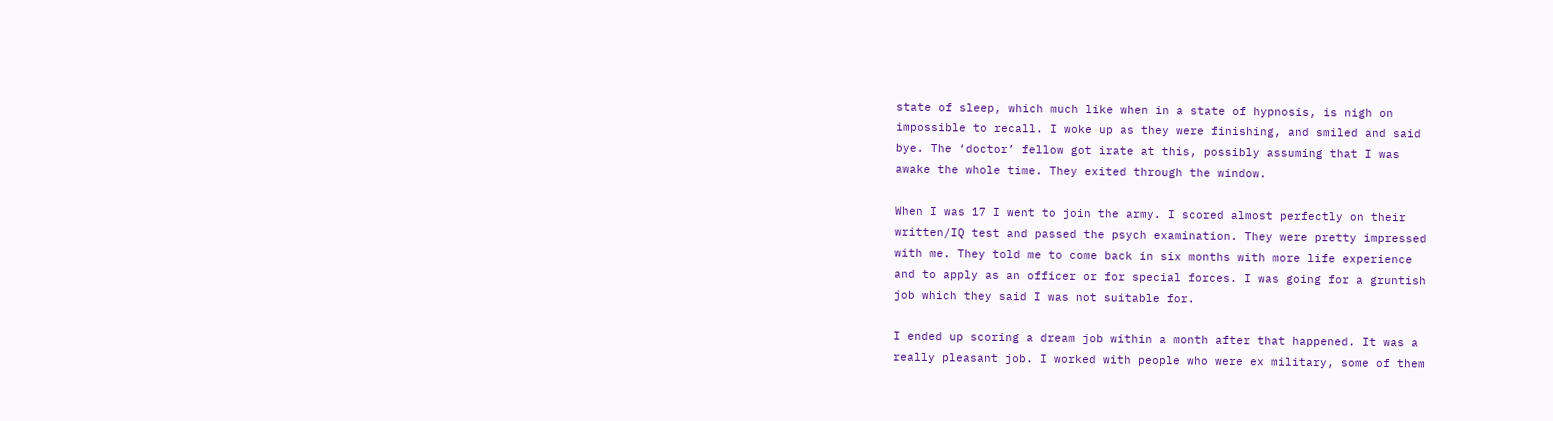state of sleep, which much like when in a state of hypnosis, is nigh on
impossible to recall. I woke up as they were finishing, and smiled and said
bye. The ‘doctor’ fellow got irate at this, possibly assuming that I was
awake the whole time. They exited through the window.

When I was 17 I went to join the army. I scored almost perfectly on their
written/IQ test and passed the psych examination. They were pretty impressed
with me. They told me to come back in six months with more life experience
and to apply as an officer or for special forces. I was going for a gruntish
job which they said I was not suitable for.

I ended up scoring a dream job within a month after that happened. It was a
really pleasant job. I worked with people who were ex military, some of them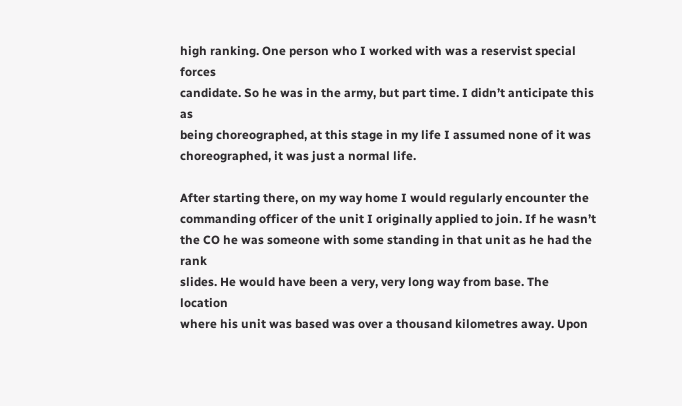high ranking. One person who I worked with was a reservist special forces
candidate. So he was in the army, but part time. I didn’t anticipate this as
being choreographed, at this stage in my life I assumed none of it was
choreographed, it was just a normal life.

After starting there, on my way home I would regularly encounter the
commanding officer of the unit I originally applied to join. If he wasn’t
the CO he was someone with some standing in that unit as he had the rank
slides. He would have been a very, very long way from base. The location
where his unit was based was over a thousand kilometres away. Upon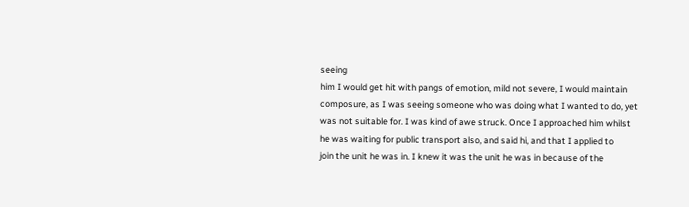seeing
him I would get hit with pangs of emotion, mild not severe, I would maintain
composure, as I was seeing someone who was doing what I wanted to do, yet
was not suitable for. I was kind of awe struck. Once I approached him whilst
he was waiting for public transport also, and said hi, and that I applied to
join the unit he was in. I knew it was the unit he was in because of the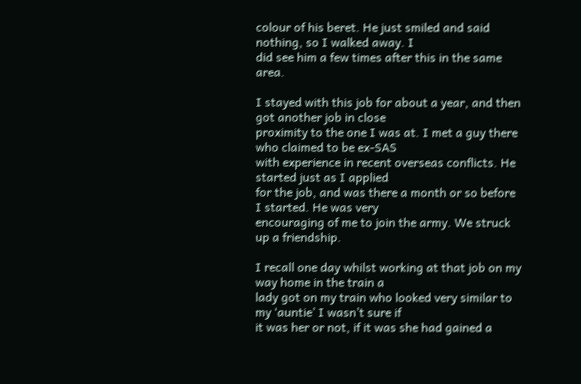colour of his beret. He just smiled and said nothing, so I walked away. I
did see him a few times after this in the same area.

I stayed with this job for about a year, and then got another job in close
proximity to the one I was at. I met a guy there who claimed to be ex-SAS
with experience in recent overseas conflicts. He started just as I applied
for the job, and was there a month or so before I started. He was very
encouraging of me to join the army. We struck up a friendship.

I recall one day whilst working at that job on my way home in the train a
lady got on my train who looked very similar to my ‘auntie’ I wasn’t sure if
it was her or not, if it was she had gained a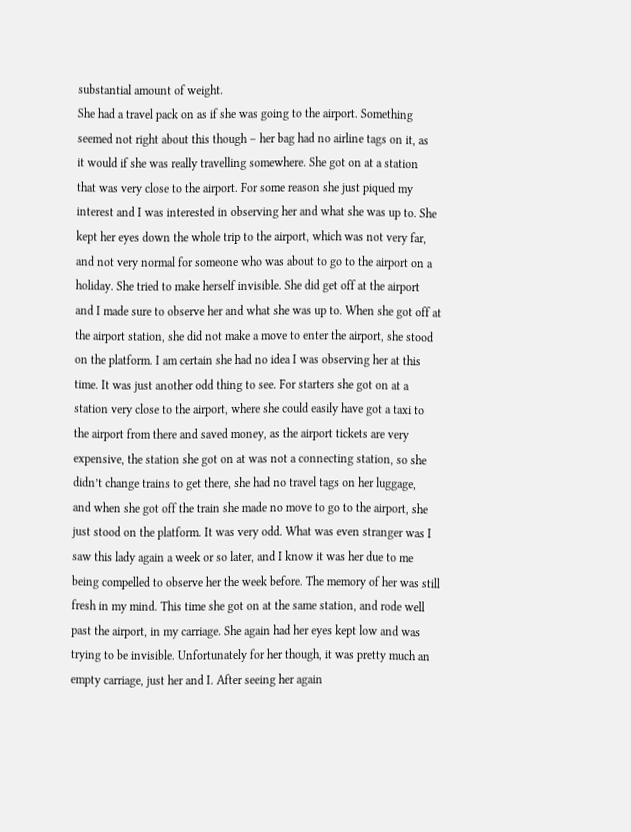substantial amount of weight.
She had a travel pack on as if she was going to the airport. Something
seemed not right about this though – her bag had no airline tags on it, as
it would if she was really travelling somewhere. She got on at a station
that was very close to the airport. For some reason she just piqued my
interest and I was interested in observing her and what she was up to. She
kept her eyes down the whole trip to the airport, which was not very far,
and not very normal for someone who was about to go to the airport on a
holiday. She tried to make herself invisible. She did get off at the airport
and I made sure to observe her and what she was up to. When she got off at
the airport station, she did not make a move to enter the airport, she stood
on the platform. I am certain she had no idea I was observing her at this
time. It was just another odd thing to see. For starters she got on at a
station very close to the airport, where she could easily have got a taxi to
the airport from there and saved money, as the airport tickets are very
expensive, the station she got on at was not a connecting station, so she
didn’t change trains to get there, she had no travel tags on her luggage,
and when she got off the train she made no move to go to the airport, she
just stood on the platform. It was very odd. What was even stranger was I
saw this lady again a week or so later, and I know it was her due to me
being compelled to observe her the week before. The memory of her was still
fresh in my mind. This time she got on at the same station, and rode well
past the airport, in my carriage. She again had her eyes kept low and was
trying to be invisible. Unfortunately for her though, it was pretty much an
empty carriage, just her and I. After seeing her again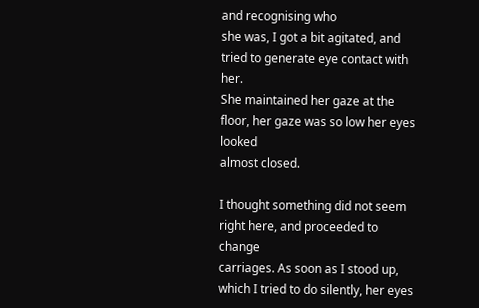and recognising who
she was, I got a bit agitated, and tried to generate eye contact with her.
She maintained her gaze at the floor, her gaze was so low her eyes looked
almost closed.

I thought something did not seem right here, and proceeded to change
carriages. As soon as I stood up, which I tried to do silently, her eyes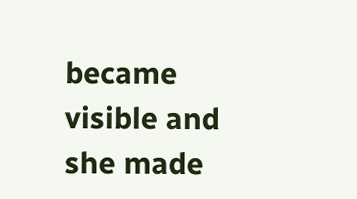became visible and she made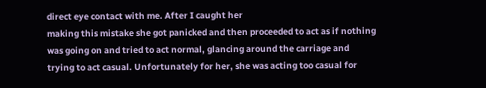direct eye contact with me. After I caught her
making this mistake she got panicked and then proceeded to act as if nothing
was going on and tried to act normal, glancing around the carriage and
trying to act casual. Unfortunately for her, she was acting too casual for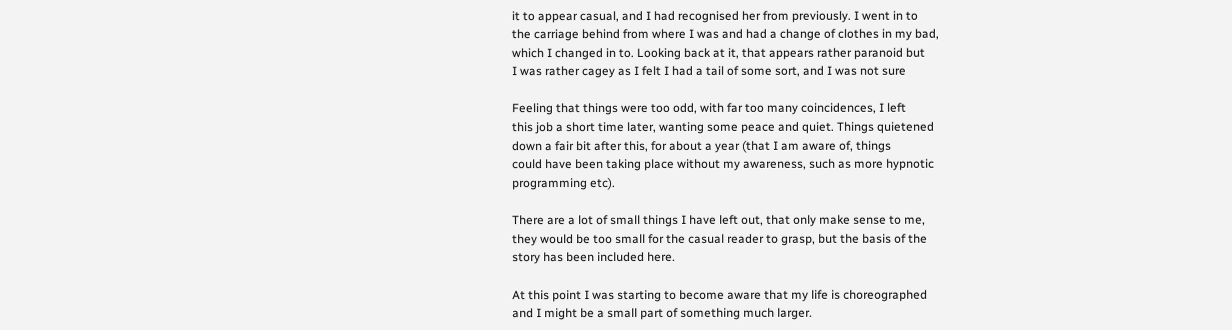it to appear casual, and I had recognised her from previously. I went in to
the carriage behind from where I was and had a change of clothes in my bad,
which I changed in to. Looking back at it, that appears rather paranoid but
I was rather cagey as I felt I had a tail of some sort, and I was not sure

Feeling that things were too odd, with far too many coincidences, I left
this job a short time later, wanting some peace and quiet. Things quietened
down a fair bit after this, for about a year (that I am aware of, things
could have been taking place without my awareness, such as more hypnotic
programming etc).

There are a lot of small things I have left out, that only make sense to me,
they would be too small for the casual reader to grasp, but the basis of the
story has been included here.

At this point I was starting to become aware that my life is choreographed
and I might be a small part of something much larger.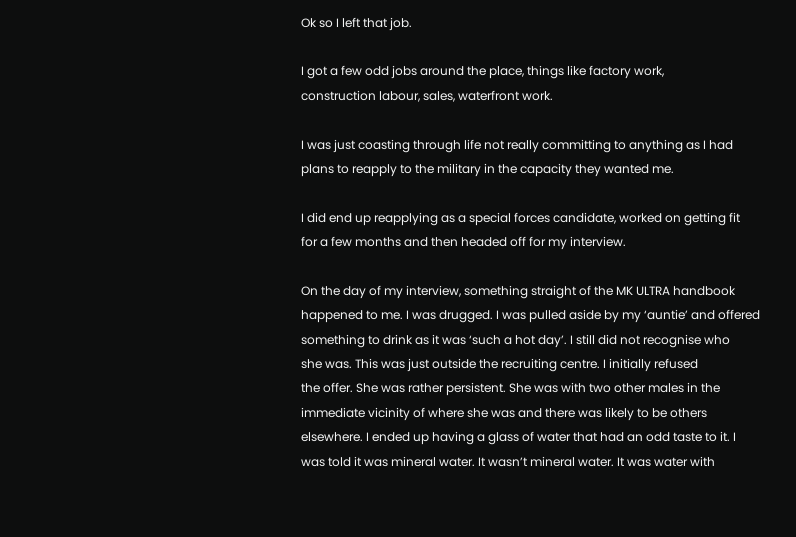Ok so I left that job.

I got a few odd jobs around the place, things like factory work,
construction labour, sales, waterfront work.

I was just coasting through life not really committing to anything as I had
plans to reapply to the military in the capacity they wanted me.

I did end up reapplying as a special forces candidate, worked on getting fit
for a few months and then headed off for my interview.

On the day of my interview, something straight of the MK ULTRA handbook
happened to me. I was drugged. I was pulled aside by my ‘auntie’ and offered
something to drink as it was ‘such a hot day’. I still did not recognise who
she was. This was just outside the recruiting centre. I initially refused
the offer. She was rather persistent. She was with two other males in the
immediate vicinity of where she was and there was likely to be others
elsewhere. I ended up having a glass of water that had an odd taste to it. I
was told it was mineral water. It wasn’t mineral water. It was water with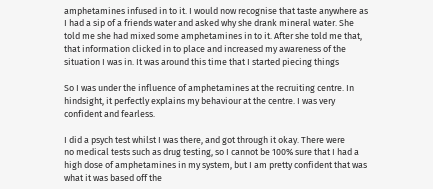amphetamines infused in to it. I would now recognise that taste anywhere as
I had a sip of a friends water and asked why she drank mineral water. She
told me she had mixed some amphetamines in to it. After she told me that,
that information clicked in to place and increased my awareness of the
situation I was in. It was around this time that I started piecing things

So I was under the influence of amphetamines at the recruiting centre. In
hindsight, it perfectly explains my behaviour at the centre. I was very
confident and fearless.

I did a psych test whilst I was there, and got through it okay. There were
no medical tests such as drug testing, so I cannot be 100% sure that I had a
high dose of amphetamines in my system, but I am pretty confident that was
what it was based off the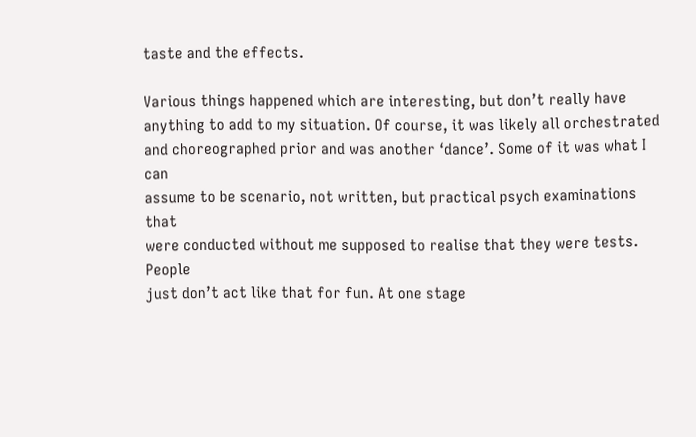taste and the effects.

Various things happened which are interesting, but don’t really have
anything to add to my situation. Of course, it was likely all orchestrated
and choreographed prior and was another ‘dance’. Some of it was what I can
assume to be scenario, not written, but practical psych examinations that
were conducted without me supposed to realise that they were tests. People
just don’t act like that for fun. At one stage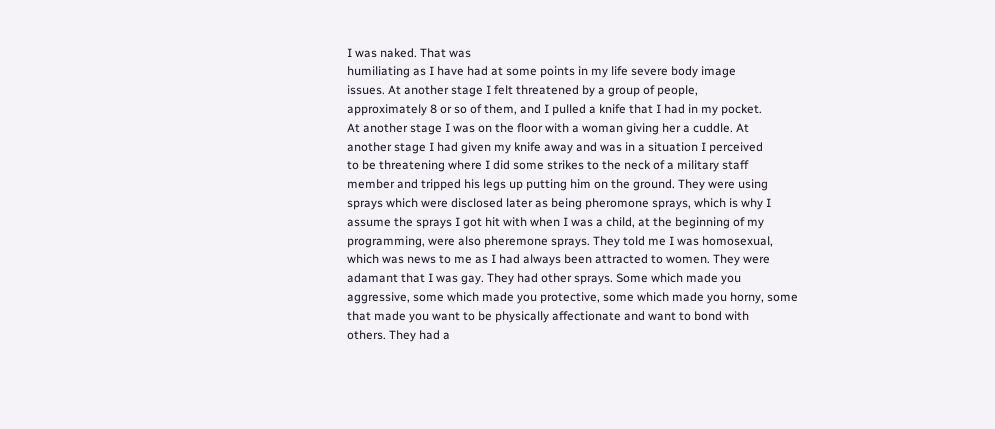I was naked. That was
humiliating as I have had at some points in my life severe body image
issues. At another stage I felt threatened by a group of people,
approximately 8 or so of them, and I pulled a knife that I had in my pocket.
At another stage I was on the floor with a woman giving her a cuddle. At
another stage I had given my knife away and was in a situation I perceived
to be threatening where I did some strikes to the neck of a military staff
member and tripped his legs up putting him on the ground. They were using
sprays which were disclosed later as being pheromone sprays, which is why I
assume the sprays I got hit with when I was a child, at the beginning of my
programming, were also pheremone sprays. They told me I was homosexual,
which was news to me as I had always been attracted to women. They were
adamant that I was gay. They had other sprays. Some which made you
aggressive, some which made you protective, some which made you horny, some
that made you want to be physically affectionate and want to bond with
others. They had a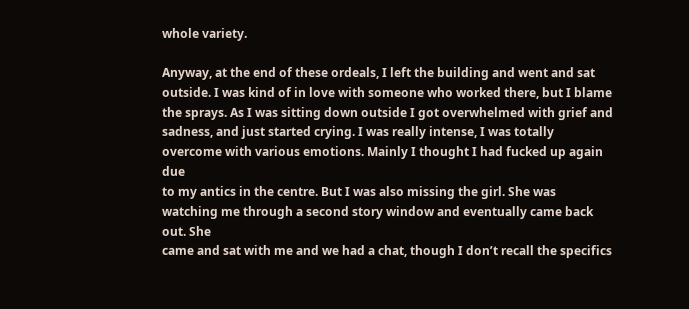whole variety.

Anyway, at the end of these ordeals, I left the building and went and sat
outside. I was kind of in love with someone who worked there, but I blame
the sprays. As I was sitting down outside I got overwhelmed with grief and
sadness, and just started crying. I was really intense, I was totally
overcome with various emotions. Mainly I thought I had fucked up again due
to my antics in the centre. But I was also missing the girl. She was
watching me through a second story window and eventually came back out. She
came and sat with me and we had a chat, though I don’t recall the specifics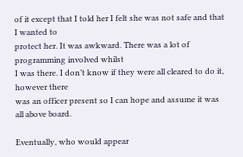of it except that I told her I felt she was not safe and that I wanted to
protect her. It was awkward. There was a lot of programming involved whilst
I was there. I don’t know if they were all cleared to do it, however there
was an officer present so I can hope and assume it was all above board.

Eventually, who would appear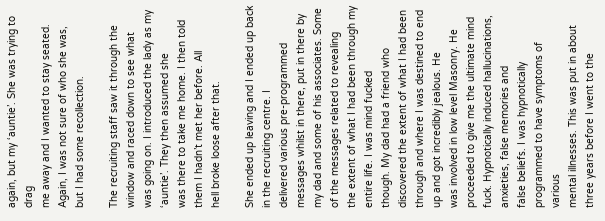again, but my ‘auntie’. She was trying to drag
me away and I wanted to stay seated. Again, I was not sure of who she was,
but I had some recollection.

The recruiting staff saw it through the window and raced down to see what
was going on. I introduced the lady as my ‘auntie’. They then assumed she
was there to take me home. I then told them I hadn’t met her before. All
hell broke loose after that.

She ended up leaving and I ended up back in the recruiting centre. I
delivered various pre-programmed messages whilst in there, put in there by
my dad and some of his associates. Some of the messages related to revealing
the extent of what I had been through my entire life. I was mind fucked
though. My dad had a friend who discovered the extent of what I had been
through and where I was destined to end up and got incredibly jealous. He
was involved in low level Masonry. He proceeded to give me the ultimate mind
fuck. Hypnotically induced hallucinations, anxieties, false memories and
false beliefs. I was hypnotically programmed to have symptoms of various
mental illnesses. This was put in about three years before I went to the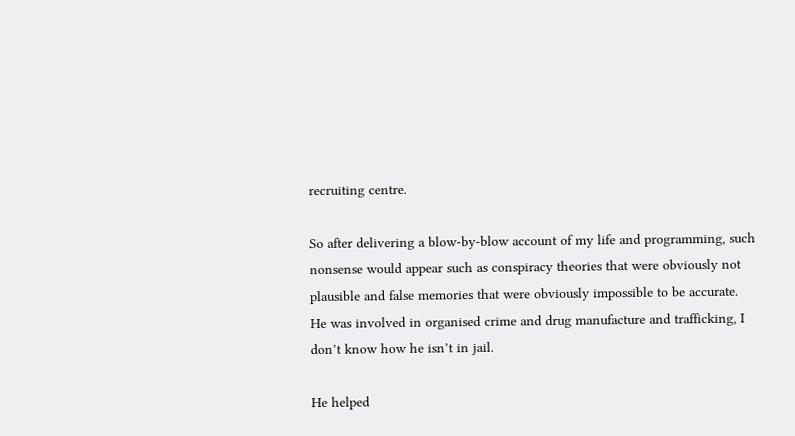recruiting centre.

So after delivering a blow-by-blow account of my life and programming, such
nonsense would appear such as conspiracy theories that were obviously not
plausible and false memories that were obviously impossible to be accurate.
He was involved in organised crime and drug manufacture and trafficking, I
don’t know how he isn’t in jail.

He helped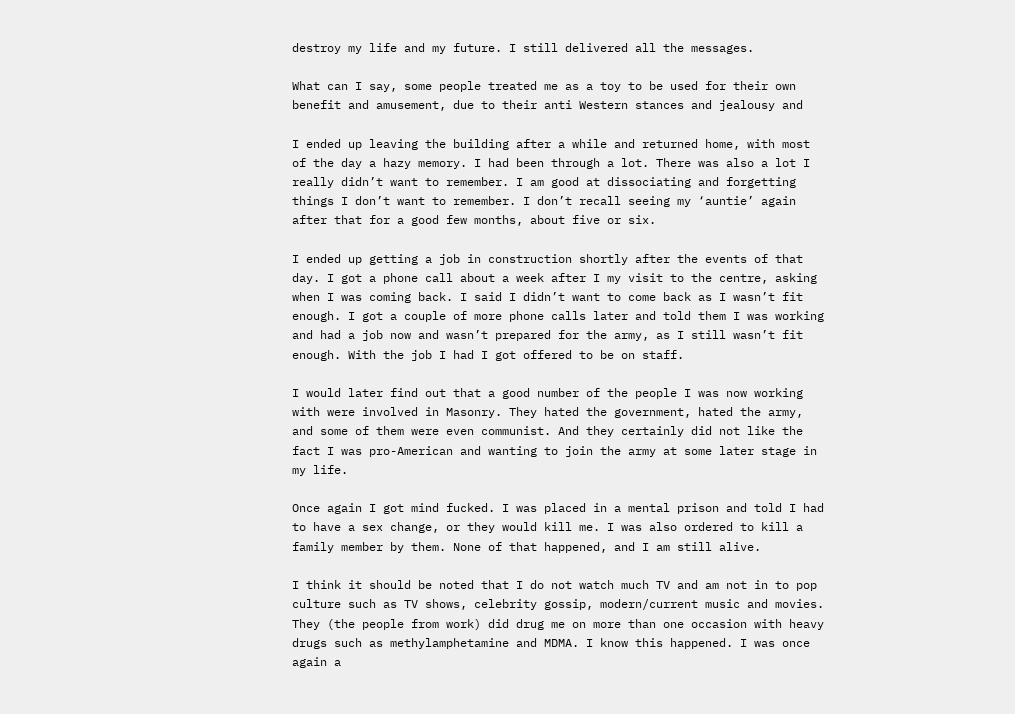destroy my life and my future. I still delivered all the messages.

What can I say, some people treated me as a toy to be used for their own
benefit and amusement, due to their anti Western stances and jealousy and

I ended up leaving the building after a while and returned home, with most
of the day a hazy memory. I had been through a lot. There was also a lot I
really didn’t want to remember. I am good at dissociating and forgetting
things I don’t want to remember. I don’t recall seeing my ‘auntie’ again
after that for a good few months, about five or six.

I ended up getting a job in construction shortly after the events of that
day. I got a phone call about a week after I my visit to the centre, asking
when I was coming back. I said I didn’t want to come back as I wasn’t fit
enough. I got a couple of more phone calls later and told them I was working
and had a job now and wasn’t prepared for the army, as I still wasn’t fit
enough. With the job I had I got offered to be on staff.

I would later find out that a good number of the people I was now working
with were involved in Masonry. They hated the government, hated the army,
and some of them were even communist. And they certainly did not like the
fact I was pro-American and wanting to join the army at some later stage in
my life.

Once again I got mind fucked. I was placed in a mental prison and told I had
to have a sex change, or they would kill me. I was also ordered to kill a
family member by them. None of that happened, and I am still alive.

I think it should be noted that I do not watch much TV and am not in to pop
culture such as TV shows, celebrity gossip, modern/current music and movies.
They (the people from work) did drug me on more than one occasion with heavy
drugs such as methylamphetamine and MDMA. I know this happened. I was once
again a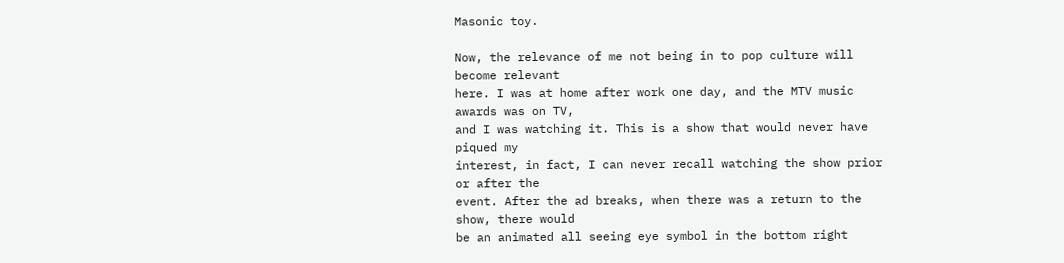Masonic toy.

Now, the relevance of me not being in to pop culture will become relevant
here. I was at home after work one day, and the MTV music awards was on TV,
and I was watching it. This is a show that would never have piqued my
interest, in fact, I can never recall watching the show prior or after the
event. After the ad breaks, when there was a return to the show, there would
be an animated all seeing eye symbol in the bottom right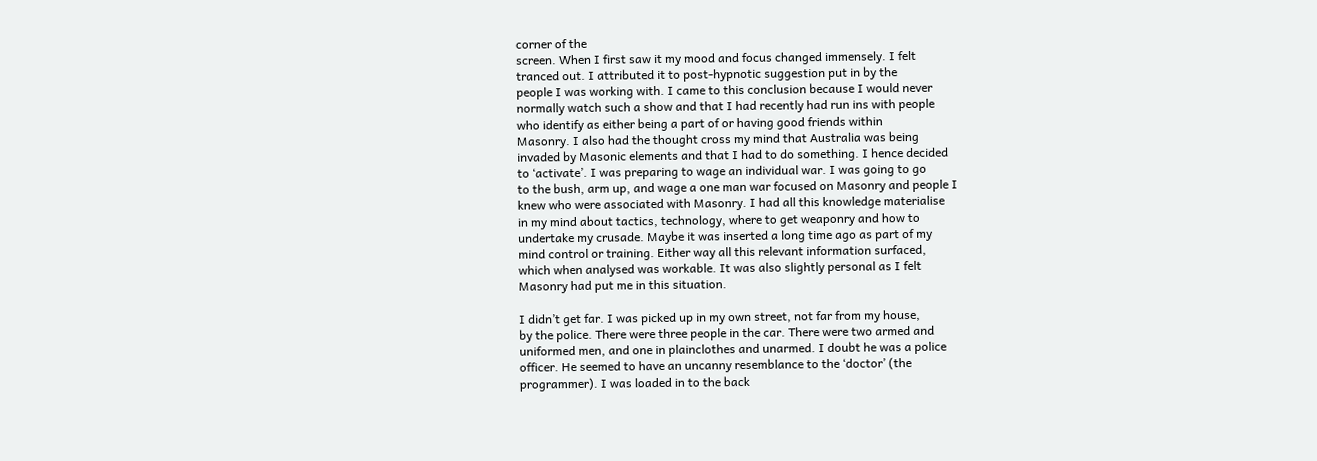corner of the
screen. When I first saw it my mood and focus changed immensely. I felt
tranced out. I attributed it to post-hypnotic suggestion put in by the
people I was working with. I came to this conclusion because I would never
normally watch such a show and that I had recently had run ins with people
who identify as either being a part of or having good friends within
Masonry. I also had the thought cross my mind that Australia was being
invaded by Masonic elements and that I had to do something. I hence decided
to ‘activate’. I was preparing to wage an individual war. I was going to go
to the bush, arm up, and wage a one man war focused on Masonry and people I
knew who were associated with Masonry. I had all this knowledge materialise
in my mind about tactics, technology, where to get weaponry and how to
undertake my crusade. Maybe it was inserted a long time ago as part of my
mind control or training. Either way all this relevant information surfaced,
which when analysed was workable. It was also slightly personal as I felt
Masonry had put me in this situation.

I didn’t get far. I was picked up in my own street, not far from my house,
by the police. There were three people in the car. There were two armed and
uniformed men, and one in plainclothes and unarmed. I doubt he was a police
officer. He seemed to have an uncanny resemblance to the ‘doctor’ (the
programmer). I was loaded in to the back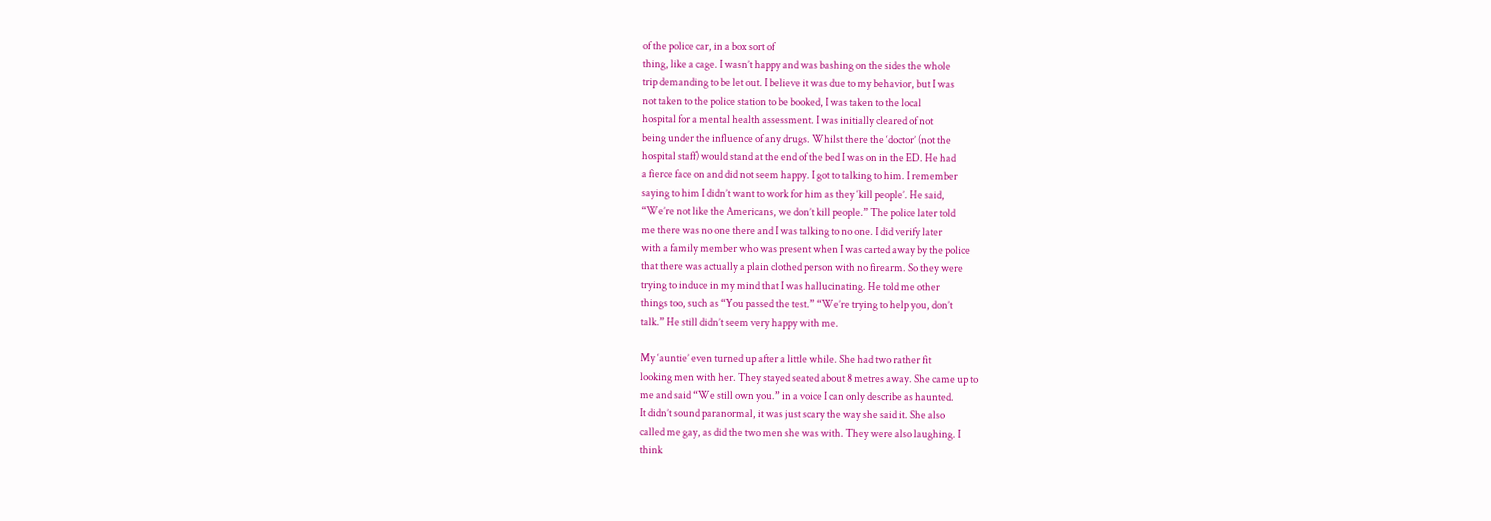of the police car, in a box sort of
thing, like a cage. I wasn’t happy and was bashing on the sides the whole
trip demanding to be let out. I believe it was due to my behavior, but I was
not taken to the police station to be booked, I was taken to the local
hospital for a mental health assessment. I was initially cleared of not
being under the influence of any drugs. Whilst there the ‘doctor’ (not the
hospital staff) would stand at the end of the bed I was on in the ED. He had
a fierce face on and did not seem happy. I got to talking to him. I remember
saying to him I didn’t want to work for him as they ‘kill people’. He said,
“We’re not like the Americans, we don’t kill people.” The police later told
me there was no one there and I was talking to no one. I did verify later
with a family member who was present when I was carted away by the police
that there was actually a plain clothed person with no firearm. So they were
trying to induce in my mind that I was hallucinating. He told me other
things too, such as “You passed the test.” “We’re trying to help you, don’t
talk.” He still didn’t seem very happy with me.

My ‘auntie’ even turned up after a little while. She had two rather fit
looking men with her. They stayed seated about 8 metres away. She came up to
me and said “We still own you.” in a voice I can only describe as haunted.
It didn’t sound paranormal, it was just scary the way she said it. She also
called me gay, as did the two men she was with. They were also laughing. I
think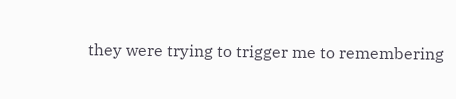they were trying to trigger me to remembering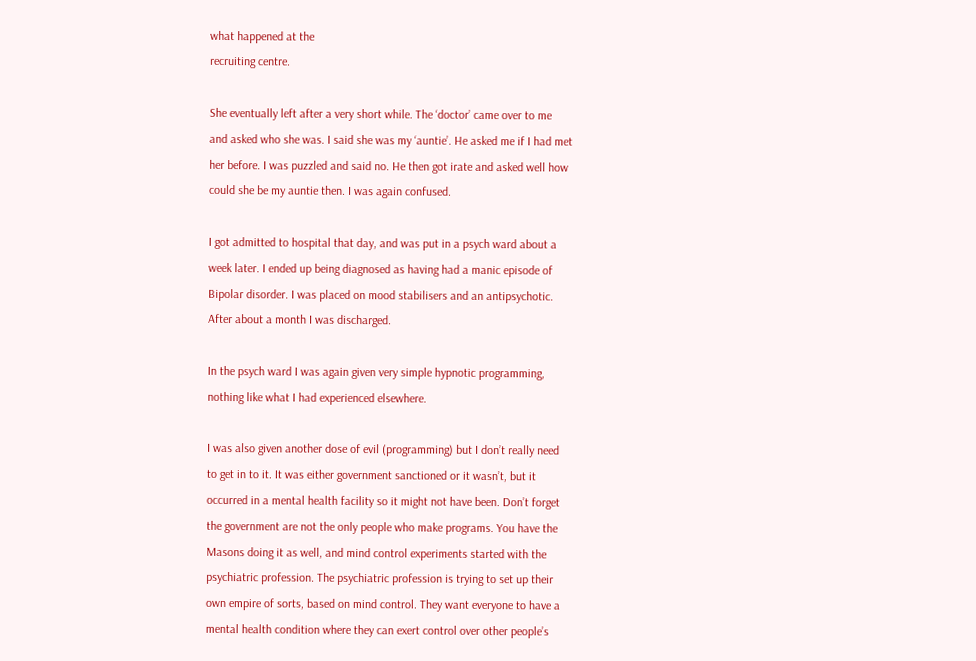what happened at the
recruiting centre.

She eventually left after a very short while. The ‘doctor’ came over to me
and asked who she was. I said she was my ‘auntie’. He asked me if I had met
her before. I was puzzled and said no. He then got irate and asked well how
could she be my auntie then. I was again confused.

I got admitted to hospital that day, and was put in a psych ward about a
week later. I ended up being diagnosed as having had a manic episode of
Bipolar disorder. I was placed on mood stabilisers and an antipsychotic.
After about a month I was discharged.

In the psych ward I was again given very simple hypnotic programming,
nothing like what I had experienced elsewhere.

I was also given another dose of evil (programming) but I don’t really need
to get in to it. It was either government sanctioned or it wasn’t, but it
occurred in a mental health facility so it might not have been. Don’t forget
the government are not the only people who make programs. You have the
Masons doing it as well, and mind control experiments started with the
psychiatric profession. The psychiatric profession is trying to set up their
own empire of sorts, based on mind control. They want everyone to have a
mental health condition where they can exert control over other people’s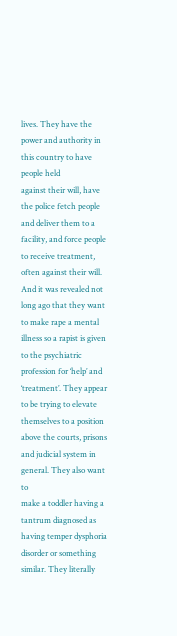lives. They have the power and authority in this country to have people held
against their will, have the police fetch people and deliver them to a
facility, and force people to receive treatment, often against their will.
And it was revealed not long ago that they want to make rape a mental
illness so a rapist is given to the psychiatric profession for ‘help’ and
‘treatment’. They appear to be trying to elevate themselves to a position
above the courts, prisons and judicial system in general. They also want to
make a toddler having a tantrum diagnosed as having temper dysphoria
disorder or something similar. They literally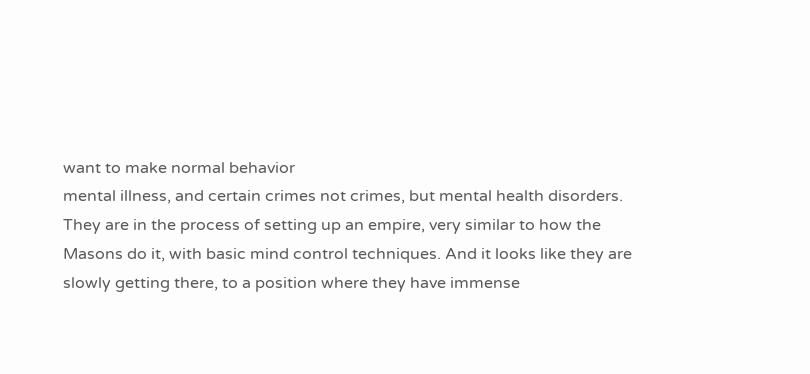want to make normal behavior
mental illness, and certain crimes not crimes, but mental health disorders.
They are in the process of setting up an empire, very similar to how the
Masons do it, with basic mind control techniques. And it looks like they are
slowly getting there, to a position where they have immense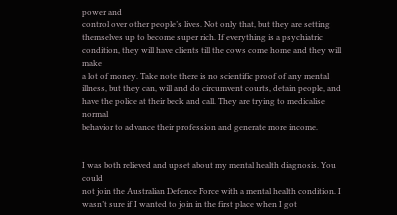power and
control over other people’s lives. Not only that, but they are setting
themselves up to become super rich. If everything is a psychiatric
condition, they will have clients till the cows come home and they will make
a lot of money. Take note there is no scientific proof of any mental
illness, but they can, will and do circumvent courts, detain people, and
have the police at their beck and call. They are trying to medicalise normal
behavior to advance their profession and generate more income.


I was both relieved and upset about my mental health diagnosis. You could
not join the Australian Defence Force with a mental health condition. I
wasn’t sure if I wanted to join in the first place when I got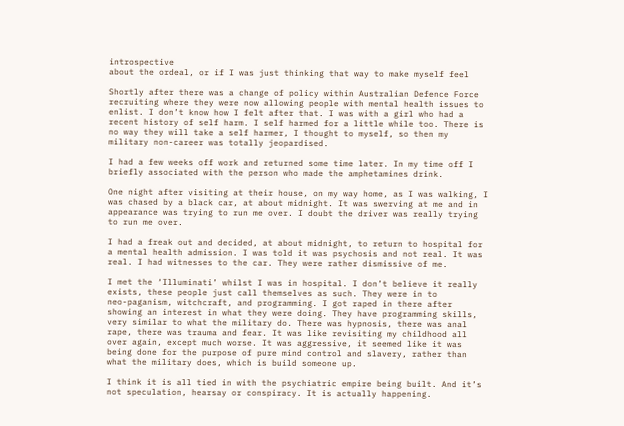introspective
about the ordeal, or if I was just thinking that way to make myself feel

Shortly after there was a change of policy within Australian Defence Force
recruiting where they were now allowing people with mental health issues to
enlist. I don’t know how I felt after that. I was with a girl who had a
recent history of self harm. I self harmed for a little while too. There is
no way they will take a self harmer, I thought to myself, so then my
military non-career was totally jeopardised.

I had a few weeks off work and returned some time later. In my time off I
briefly associated with the person who made the amphetamines drink.

One night after visiting at their house, on my way home, as I was walking, I
was chased by a black car, at about midnight. It was swerving at me and in
appearance was trying to run me over. I doubt the driver was really trying
to run me over.

I had a freak out and decided, at about midnight, to return to hospital for
a mental health admission. I was told it was psychosis and not real. It was
real. I had witnesses to the car. They were rather dismissive of me.

I met the ‘Illuminati’ whilst I was in hospital. I don’t believe it really
exists, these people just call themselves as such. They were in to
neo-paganism, witchcraft, and programming. I got raped in there after
showing an interest in what they were doing. They have programming skills,
very similar to what the military do. There was hypnosis, there was anal
rape, there was trauma and fear. It was like revisiting my childhood all
over again, except much worse. It was aggressive, it seemed like it was
being done for the purpose of pure mind control and slavery, rather than
what the military does, which is build someone up.

I think it is all tied in with the psychiatric empire being built. And it’s
not speculation, hearsay or conspiracy. It is actually happening.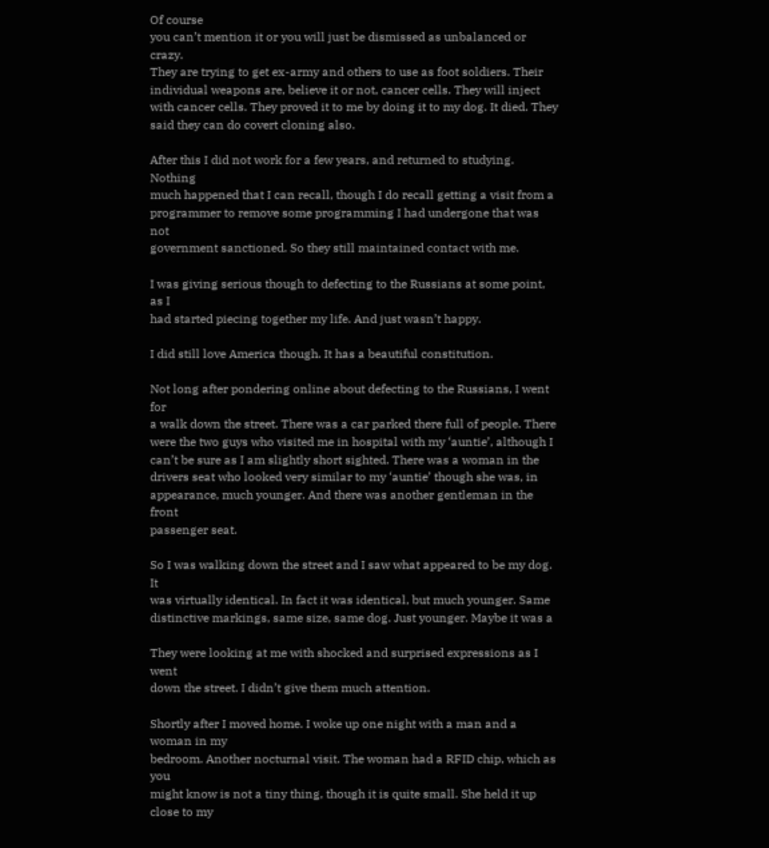Of course
you can’t mention it or you will just be dismissed as unbalanced or crazy.
They are trying to get ex-army and others to use as foot soldiers. Their
individual weapons are, believe it or not, cancer cells. They will inject
with cancer cells. They proved it to me by doing it to my dog. It died. They
said they can do covert cloning also.

After this I did not work for a few years, and returned to studying. Nothing
much happened that I can recall, though I do recall getting a visit from a
programmer to remove some programming I had undergone that was not
government sanctioned. So they still maintained contact with me.

I was giving serious though to defecting to the Russians at some point, as I
had started piecing together my life. And just wasn’t happy.

I did still love America though. It has a beautiful constitution.

Not long after pondering online about defecting to the Russians, I went for
a walk down the street. There was a car parked there full of people. There
were the two guys who visited me in hospital with my ‘auntie’, although I
can’t be sure as I am slightly short sighted. There was a woman in the
drivers seat who looked very similar to my ‘auntie’ though she was, in
appearance, much younger. And there was another gentleman in the front
passenger seat.

So I was walking down the street and I saw what appeared to be my dog. It
was virtually identical. In fact it was identical, but much younger. Same
distinctive markings, same size, same dog. Just younger. Maybe it was a

They were looking at me with shocked and surprised expressions as I went
down the street. I didn’t give them much attention.

Shortly after I moved home. I woke up one night with a man and a woman in my
bedroom. Another nocturnal visit. The woman had a RFID chip, which as you
might know is not a tiny thing, though it is quite small. She held it up
close to my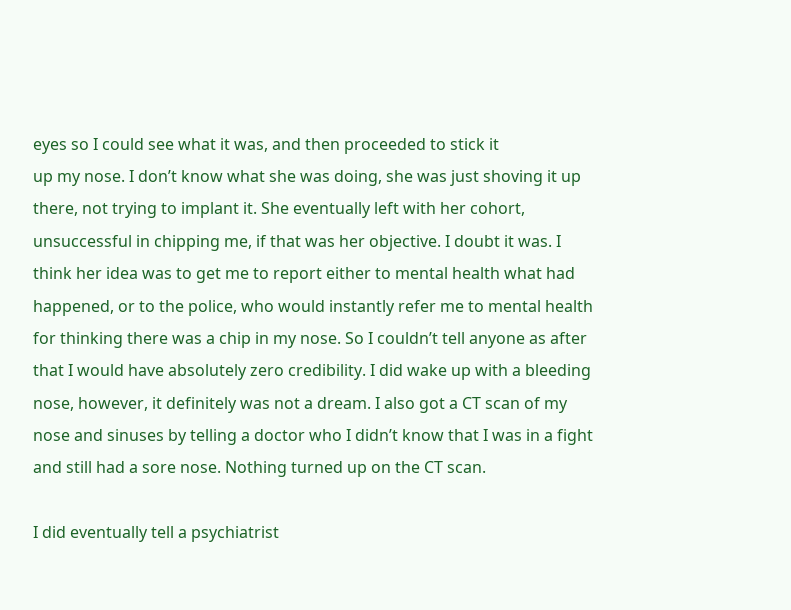eyes so I could see what it was, and then proceeded to stick it
up my nose. I don’t know what she was doing, she was just shoving it up
there, not trying to implant it. She eventually left with her cohort,
unsuccessful in chipping me, if that was her objective. I doubt it was. I
think her idea was to get me to report either to mental health what had
happened, or to the police, who would instantly refer me to mental health
for thinking there was a chip in my nose. So I couldn’t tell anyone as after
that I would have absolutely zero credibility. I did wake up with a bleeding
nose, however, it definitely was not a dream. I also got a CT scan of my
nose and sinuses by telling a doctor who I didn’t know that I was in a fight
and still had a sore nose. Nothing turned up on the CT scan.

I did eventually tell a psychiatrist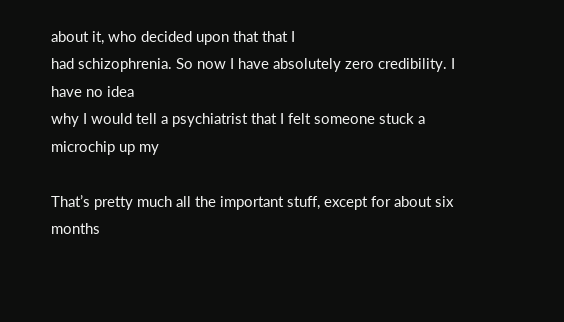about it, who decided upon that that I
had schizophrenia. So now I have absolutely zero credibility. I have no idea
why I would tell a psychiatrist that I felt someone stuck a microchip up my

That’s pretty much all the important stuff, except for about six months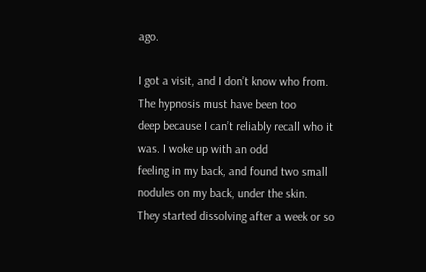ago.

I got a visit, and I don’t know who from. The hypnosis must have been too
deep because I can’t reliably recall who it was. I woke up with an odd
feeling in my back, and found two small nodules on my back, under the skin.
They started dissolving after a week or so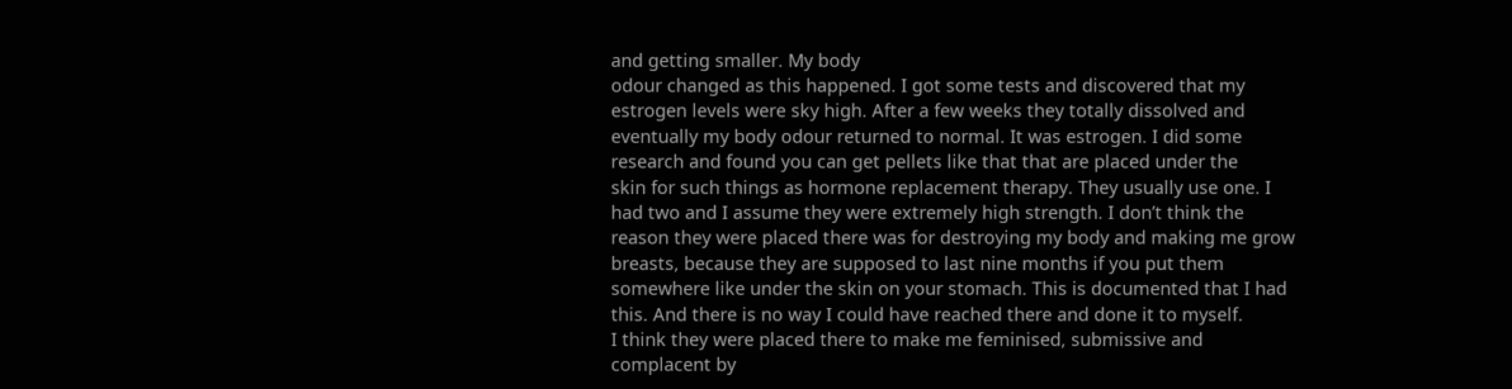and getting smaller. My body
odour changed as this happened. I got some tests and discovered that my
estrogen levels were sky high. After a few weeks they totally dissolved and
eventually my body odour returned to normal. It was estrogen. I did some
research and found you can get pellets like that that are placed under the
skin for such things as hormone replacement therapy. They usually use one. I
had two and I assume they were extremely high strength. I don’t think the
reason they were placed there was for destroying my body and making me grow
breasts, because they are supposed to last nine months if you put them
somewhere like under the skin on your stomach. This is documented that I had
this. And there is no way I could have reached there and done it to myself.
I think they were placed there to make me feminised, submissive and
complacent by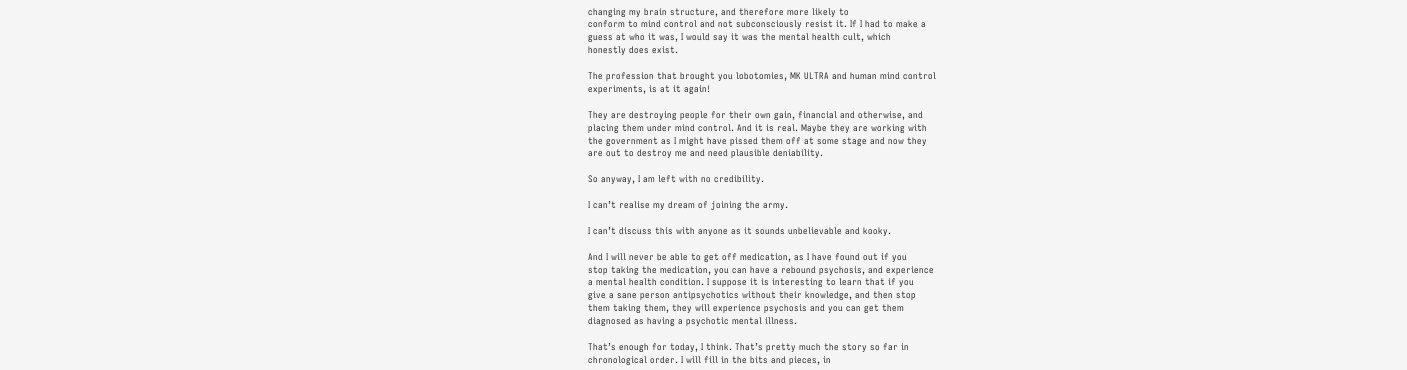changing my brain structure, and therefore more likely to
conform to mind control and not subconsciously resist it. If I had to make a
guess at who it was, I would say it was the mental health cult, which
honestly does exist.

The profession that brought you lobotomies, MK ULTRA and human mind control
experiments, is at it again!

They are destroying people for their own gain, financial and otherwise, and
placing them under mind control. And it is real. Maybe they are working with
the government as I might have pissed them off at some stage and now they
are out to destroy me and need plausible deniability.

So anyway, I am left with no credibility.

I can’t realise my dream of joining the army.

I can’t discuss this with anyone as it sounds unbelievable and kooky.

And I will never be able to get off medication, as I have found out if you
stop taking the medication, you can have a rebound psychosis, and experience
a mental health condition. I suppose it is interesting to learn that if you
give a sane person antipsychotics without their knowledge, and then stop
them taking them, they will experience psychosis and you can get them
diagnosed as having a psychotic mental illness.

That’s enough for today, I think. That’s pretty much the story so far in
chronological order. I will fill in the bits and pieces, in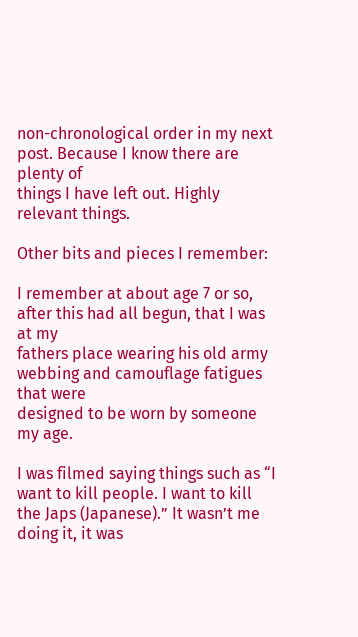non-chronological order in my next post. Because I know there are plenty of
things I have left out. Highly relevant things.

Other bits and pieces I remember:

I remember at about age 7 or so, after this had all begun, that I was at my
fathers place wearing his old army webbing and camouflage fatigues that were
designed to be worn by someone my age.

I was filmed saying things such as “I want to kill people. I want to kill
the Japs (Japanese).” It wasn’t me doing it, it was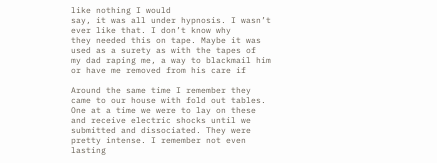like nothing I would
say, it was all under hypnosis. I wasn’t ever like that. I don’t know why
they needed this on tape. Maybe it was used as a surety as with the tapes of
my dad raping me, a way to blackmail him or have me removed from his care if

Around the same time I remember they came to our house with fold out tables.
One at a time we were to lay on these and receive electric shocks until we
submitted and dissociated. They were pretty intense. I remember not even
lasting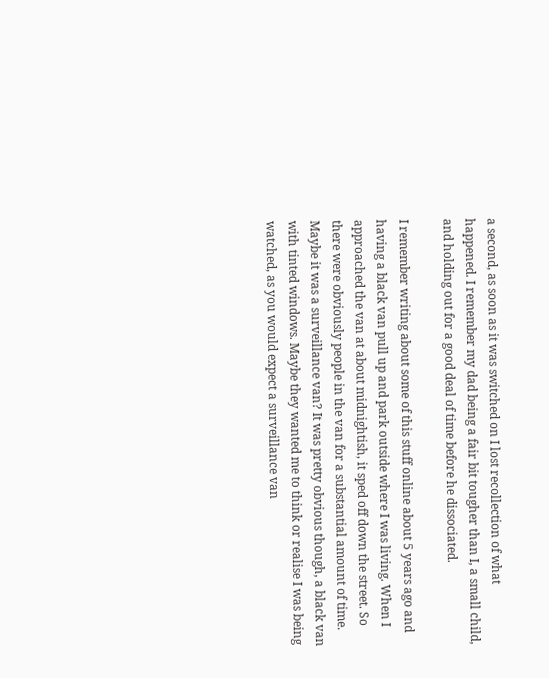a second, as soon as it was switched on I lost recollection of what
happened. I remember my dad being a fair bit tougher than I, a small child,
and holding out for a good deal of time before he dissociated.

I remember writing about some of this stuff online about 5 years ago and
having a black van pull up and park outside where I was living. When I
approached the van at about midnightish, it sped off down the street. So
there were obviously people in the van for a substantial amount of time.
Maybe it was a surveillance van? It was pretty obvious though, a black van
with tinted windows. Maybe they wanted me to think or realise I was being
watched, as you would expect a surveillance van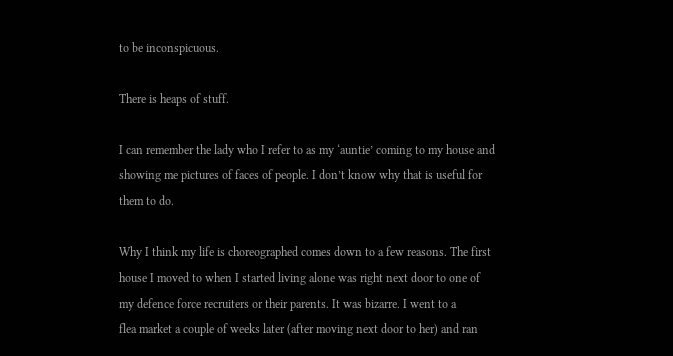to be inconspicuous.

There is heaps of stuff.

I can remember the lady who I refer to as my ‘auntie’ coming to my house and
showing me pictures of faces of people. I don’t know why that is useful for
them to do.

Why I think my life is choreographed comes down to a few reasons. The first
house I moved to when I started living alone was right next door to one of
my defence force recruiters or their parents. It was bizarre. I went to a
flea market a couple of weeks later (after moving next door to her) and ran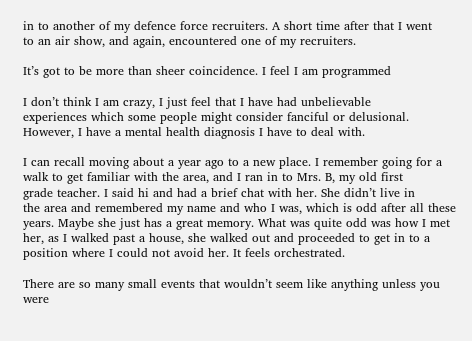in to another of my defence force recruiters. A short time after that I went
to an air show, and again, encountered one of my recruiters.

It’s got to be more than sheer coincidence. I feel I am programmed

I don’t think I am crazy, I just feel that I have had unbelievable
experiences which some people might consider fanciful or delusional.
However, I have a mental health diagnosis I have to deal with.

I can recall moving about a year ago to a new place. I remember going for a
walk to get familiar with the area, and I ran in to Mrs. B, my old first
grade teacher. I said hi and had a brief chat with her. She didn’t live in
the area and remembered my name and who I was, which is odd after all these
years. Maybe she just has a great memory. What was quite odd was how I met
her, as I walked past a house, she walked out and proceeded to get in to a
position where I could not avoid her. It feels orchestrated.

There are so many small events that wouldn’t seem like anything unless you
were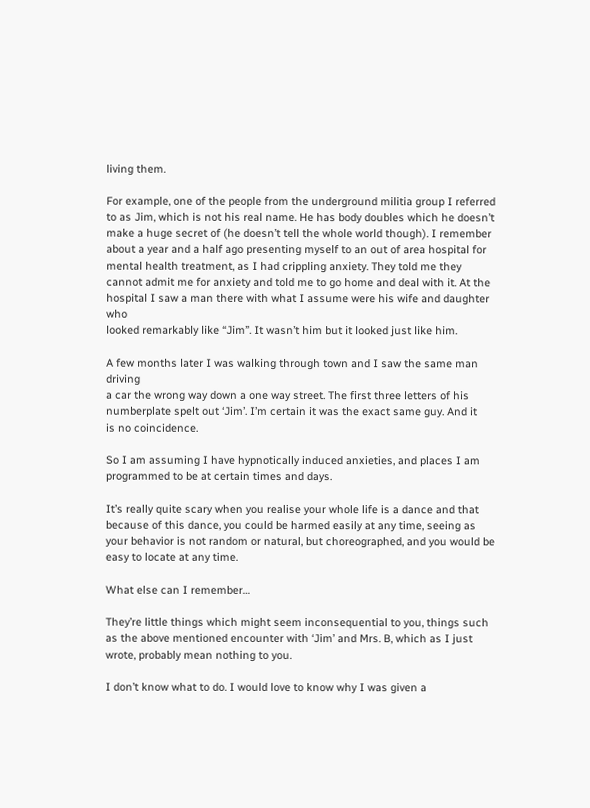living them.

For example, one of the people from the underground militia group I referred
to as Jim, which is not his real name. He has body doubles which he doesn’t
make a huge secret of (he doesn’t tell the whole world though). I remember
about a year and a half ago presenting myself to an out of area hospital for
mental health treatment, as I had crippling anxiety. They told me they
cannot admit me for anxiety and told me to go home and deal with it. At the
hospital I saw a man there with what I assume were his wife and daughter who
looked remarkably like “Jim”. It wasn’t him but it looked just like him.

A few months later I was walking through town and I saw the same man driving
a car the wrong way down a one way street. The first three letters of his
numberplate spelt out ‘Jim’. I’m certain it was the exact same guy. And it
is no coincidence.

So I am assuming I have hypnotically induced anxieties, and places I am
programmed to be at certain times and days.

It’s really quite scary when you realise your whole life is a dance and that
because of this dance, you could be harmed easily at any time, seeing as
your behavior is not random or natural, but choreographed, and you would be
easy to locate at any time.

What else can I remember…

They’re little things which might seem inconsequential to you, things such
as the above mentioned encounter with ‘Jim’ and Mrs. B, which as I just
wrote, probably mean nothing to you.

I don’t know what to do. I would love to know why I was given a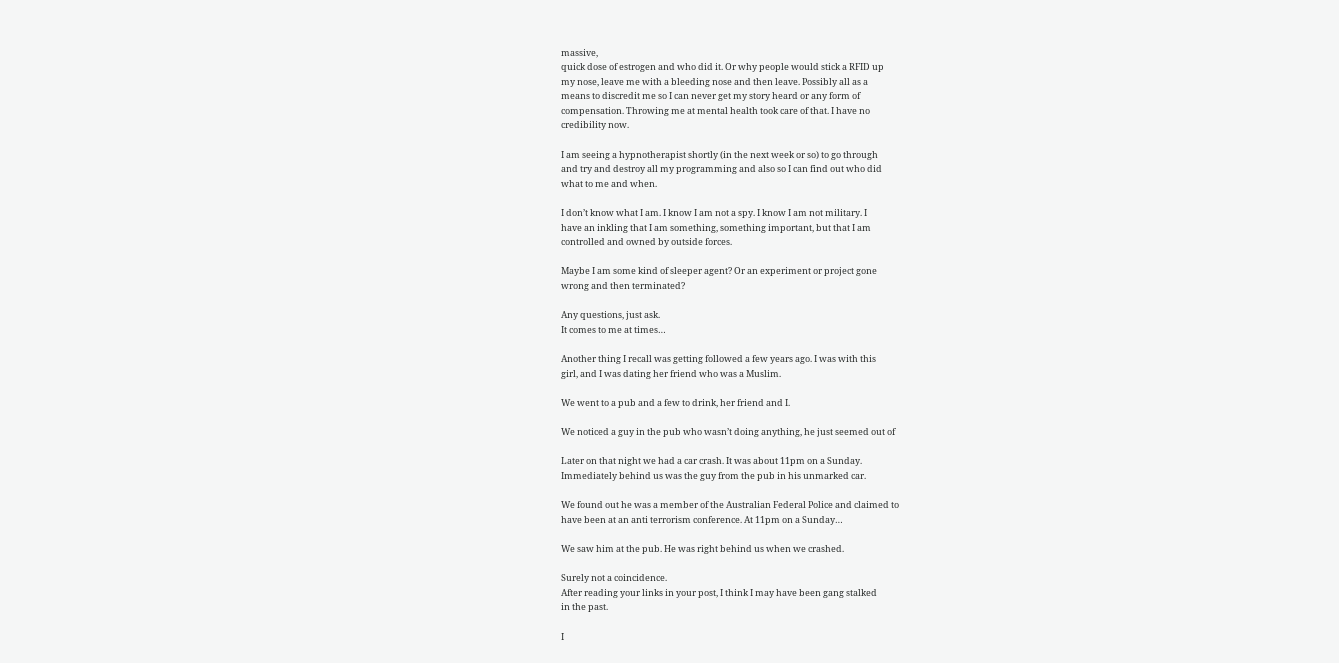massive,
quick dose of estrogen and who did it. Or why people would stick a RFID up
my nose, leave me with a bleeding nose and then leave. Possibly all as a
means to discredit me so I can never get my story heard or any form of
compensation. Throwing me at mental health took care of that. I have no
credibility now.

I am seeing a hypnotherapist shortly (in the next week or so) to go through
and try and destroy all my programming and also so I can find out who did
what to me and when.

I don’t know what I am. I know I am not a spy. I know I am not military. I
have an inkling that I am something, something important, but that I am
controlled and owned by outside forces.

Maybe I am some kind of sleeper agent? Or an experiment or project gone
wrong and then terminated?

Any questions, just ask.
It comes to me at times…

Another thing I recall was getting followed a few years ago. I was with this
girl, and I was dating her friend who was a Muslim.

We went to a pub and a few to drink, her friend and I.

We noticed a guy in the pub who wasn’t doing anything, he just seemed out of

Later on that night we had a car crash. It was about 11pm on a Sunday.
Immediately behind us was the guy from the pub in his unmarked car.

We found out he was a member of the Australian Federal Police and claimed to
have been at an anti terrorism conference. At 11pm on a Sunday…

We saw him at the pub. He was right behind us when we crashed.

Surely not a coincidence.
After reading your links in your post, I think I may have been gang stalked
in the past.

I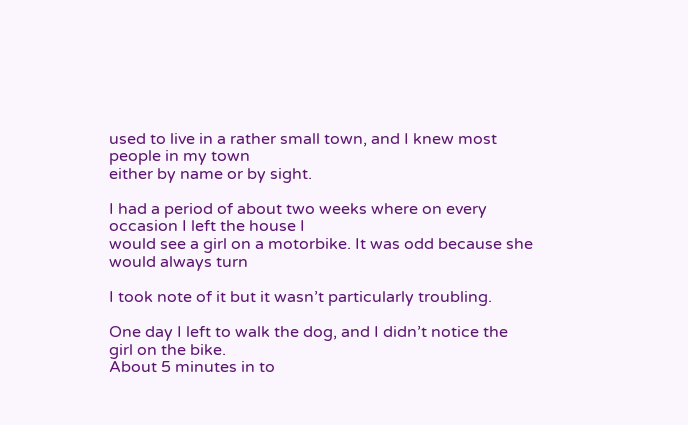used to live in a rather small town, and I knew most people in my town
either by name or by sight.

I had a period of about two weeks where on every occasion I left the house I
would see a girl on a motorbike. It was odd because she would always turn

I took note of it but it wasn’t particularly troubling.

One day I left to walk the dog, and I didn’t notice the girl on the bike.
About 5 minutes in to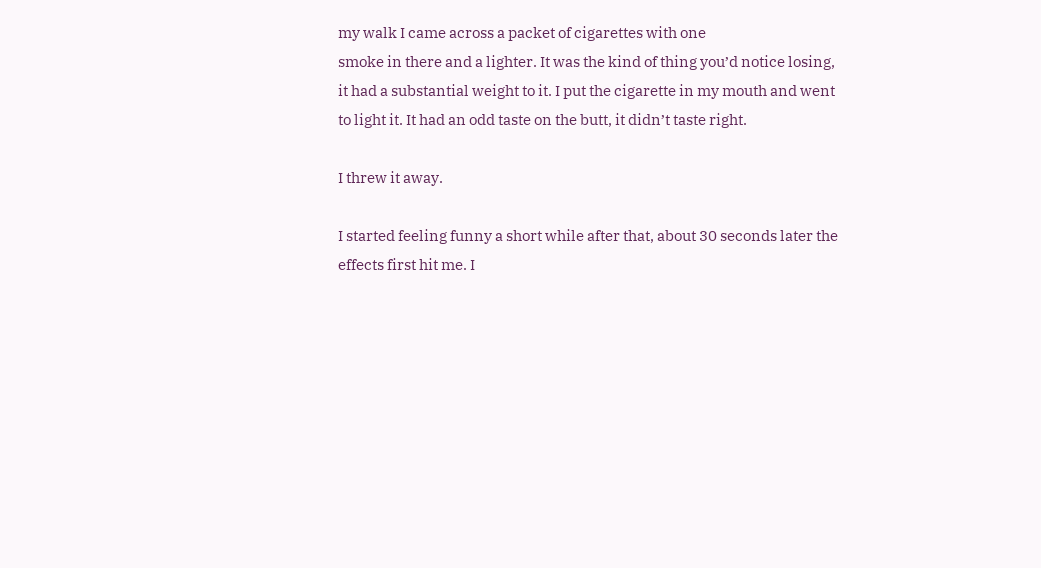my walk I came across a packet of cigarettes with one
smoke in there and a lighter. It was the kind of thing you’d notice losing,
it had a substantial weight to it. I put the cigarette in my mouth and went
to light it. It had an odd taste on the butt, it didn’t taste right.

I threw it away.

I started feeling funny a short while after that, about 30 seconds later the
effects first hit me. I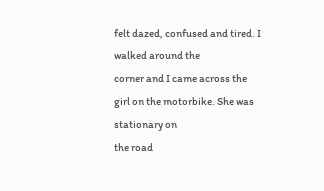felt dazed, confused and tired. I walked around the
corner and I came across the girl on the motorbike. She was stationary on
the road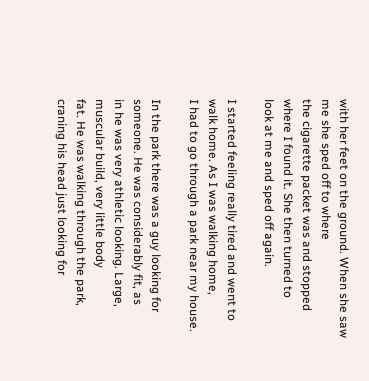with her feet on the ground. When she saw me she sped off to where
the cigarette packet was and stopped where I found it. She then turned to
look at me and sped off again.

I started feeling really tired and went to walk home. As I was walking home,
I had to go through a park near my house.

In the park there was a guy looking for someone. He was considerably fit, as
in he was very athletic looking. Large, muscular build, very little body
fat. He was walking through the park, craning his head just looking for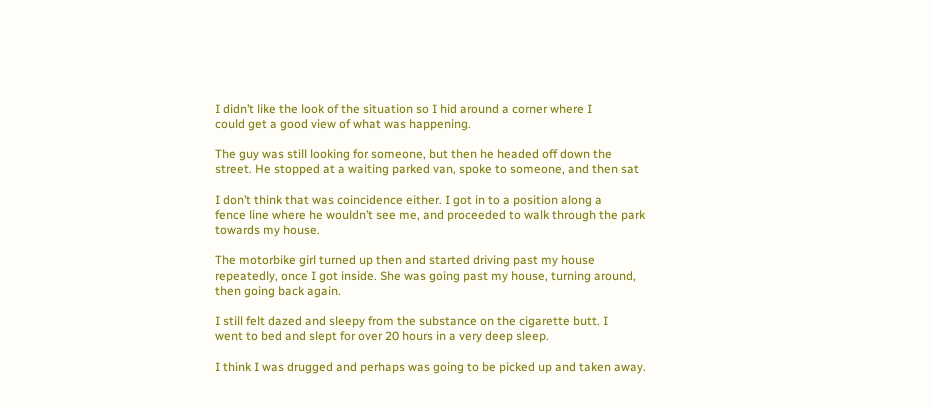I didn’t like the look of the situation so I hid around a corner where I
could get a good view of what was happening.

The guy was still looking for someone, but then he headed off down the
street. He stopped at a waiting parked van, spoke to someone, and then sat

I don’t think that was coincidence either. I got in to a position along a
fence line where he wouldn’t see me, and proceeded to walk through the park
towards my house.

The motorbike girl turned up then and started driving past my house
repeatedly, once I got inside. She was going past my house, turning around,
then going back again.

I still felt dazed and sleepy from the substance on the cigarette butt. I
went to bed and slept for over 20 hours in a very deep sleep.

I think I was drugged and perhaps was going to be picked up and taken away.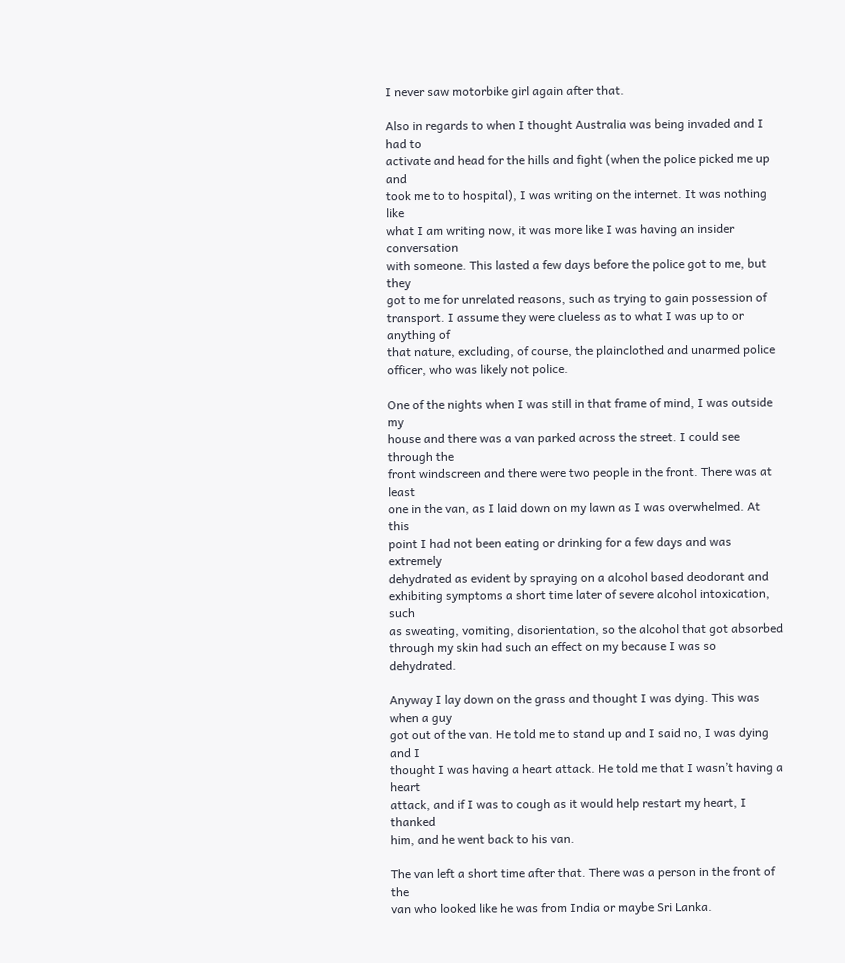I never saw motorbike girl again after that.

Also in regards to when I thought Australia was being invaded and I had to
activate and head for the hills and fight (when the police picked me up and
took me to to hospital), I was writing on the internet. It was nothing like
what I am writing now, it was more like I was having an insider conversation
with someone. This lasted a few days before the police got to me, but they
got to me for unrelated reasons, such as trying to gain possession of
transport. I assume they were clueless as to what I was up to or anything of
that nature, excluding, of course, the plainclothed and unarmed police
officer, who was likely not police.

One of the nights when I was still in that frame of mind, I was outside my
house and there was a van parked across the street. I could see through the
front windscreen and there were two people in the front. There was at least
one in the van, as I laid down on my lawn as I was overwhelmed. At this
point I had not been eating or drinking for a few days and was extremely
dehydrated as evident by spraying on a alcohol based deodorant and
exhibiting symptoms a short time later of severe alcohol intoxication, such
as sweating, vomiting, disorientation, so the alcohol that got absorbed
through my skin had such an effect on my because I was so dehydrated.

Anyway I lay down on the grass and thought I was dying. This was when a guy
got out of the van. He told me to stand up and I said no, I was dying and I
thought I was having a heart attack. He told me that I wasn’t having a heart
attack, and if I was to cough as it would help restart my heart, I thanked
him, and he went back to his van.

The van left a short time after that. There was a person in the front of the
van who looked like he was from India or maybe Sri Lanka.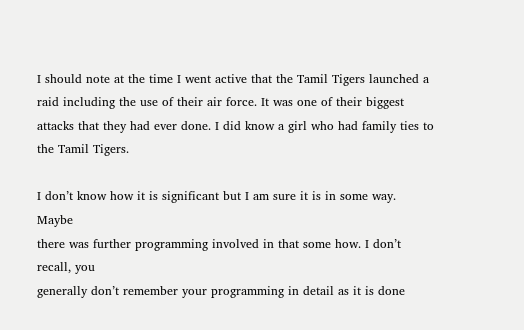I should note at the time I went active that the Tamil Tigers launched a
raid including the use of their air force. It was one of their biggest
attacks that they had ever done. I did know a girl who had family ties to
the Tamil Tigers.

I don’t know how it is significant but I am sure it is in some way. Maybe
there was further programming involved in that some how. I don’t recall, you
generally don’t remember your programming in detail as it is done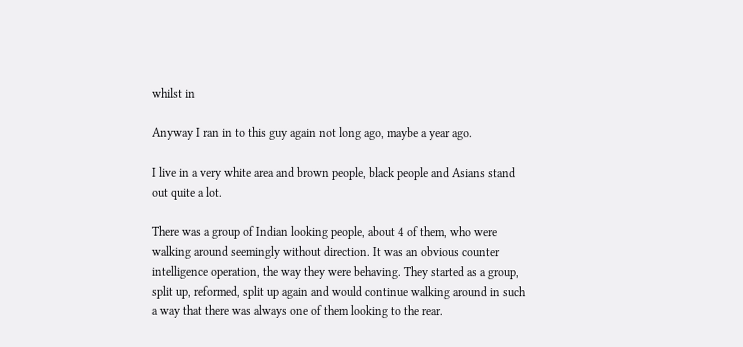whilst in

Anyway I ran in to this guy again not long ago, maybe a year ago.

I live in a very white area and brown people, black people and Asians stand
out quite a lot.

There was a group of Indian looking people, about 4 of them, who were
walking around seemingly without direction. It was an obvious counter
intelligence operation, the way they were behaving. They started as a group,
split up, reformed, split up again and would continue walking around in such
a way that there was always one of them looking to the rear.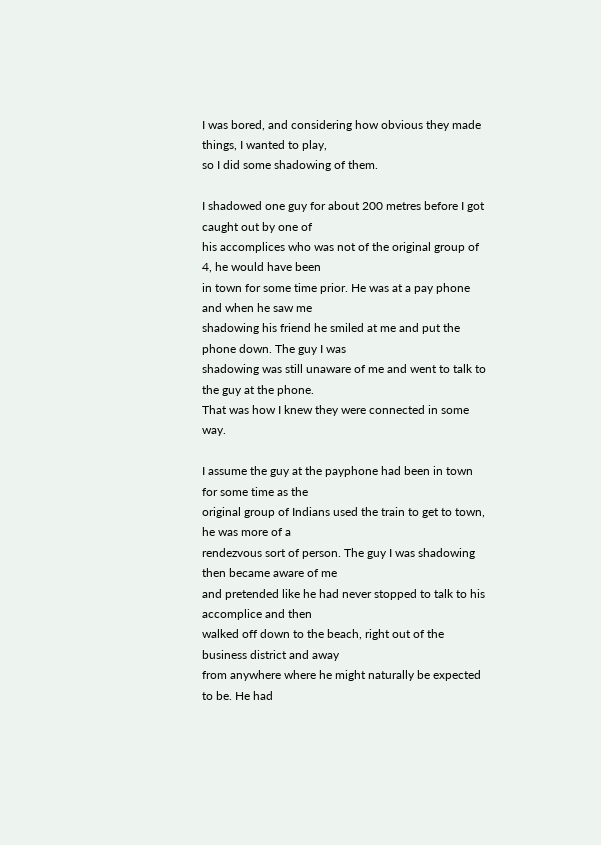I was bored, and considering how obvious they made things, I wanted to play,
so I did some shadowing of them.

I shadowed one guy for about 200 metres before I got caught out by one of
his accomplices who was not of the original group of 4, he would have been
in town for some time prior. He was at a pay phone and when he saw me
shadowing his friend he smiled at me and put the phone down. The guy I was
shadowing was still unaware of me and went to talk to the guy at the phone.
That was how I knew they were connected in some way.

I assume the guy at the payphone had been in town for some time as the
original group of Indians used the train to get to town, he was more of a
rendezvous sort of person. The guy I was shadowing then became aware of me
and pretended like he had never stopped to talk to his accomplice and then
walked off down to the beach, right out of the business district and away
from anywhere where he might naturally be expected to be. He had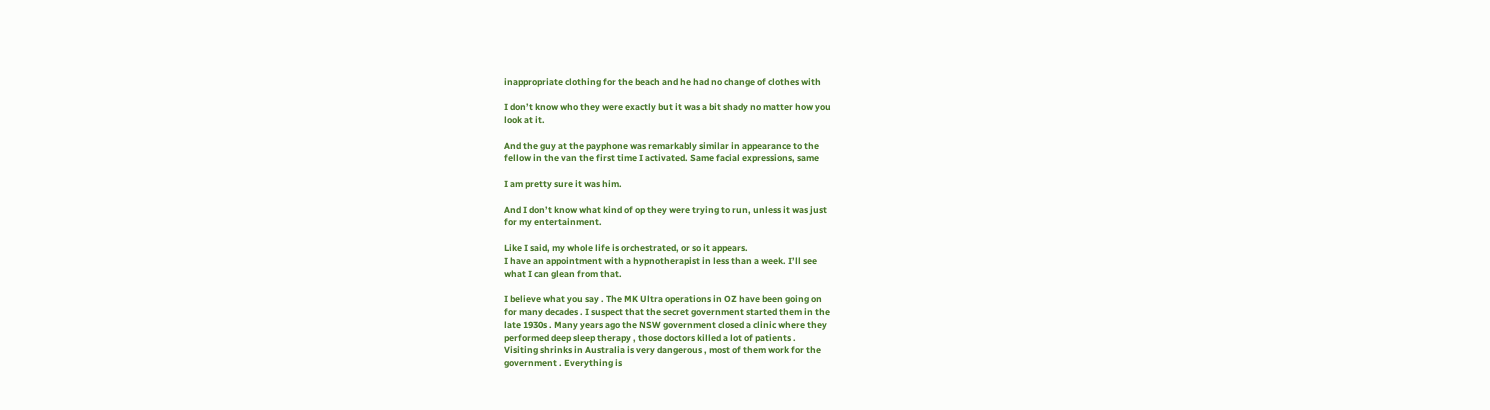inappropriate clothing for the beach and he had no change of clothes with

I don’t know who they were exactly but it was a bit shady no matter how you
look at it.

And the guy at the payphone was remarkably similar in appearance to the
fellow in the van the first time I activated. Same facial expressions, same

I am pretty sure it was him.

And I don’t know what kind of op they were trying to run, unless it was just
for my entertainment.

Like I said, my whole life is orchestrated, or so it appears.
I have an appointment with a hypnotherapist in less than a week. I’ll see
what I can glean from that.

I believe what you say . The MK Ultra operations in OZ have been going on
for many decades . I suspect that the secret government started them in the
late 1930s . Many years ago the NSW government closed a clinic where they
performed deep sleep therapy , those doctors killed a lot of patients .
Visiting shrinks in Australia is very dangerous , most of them work for the
government . Everything is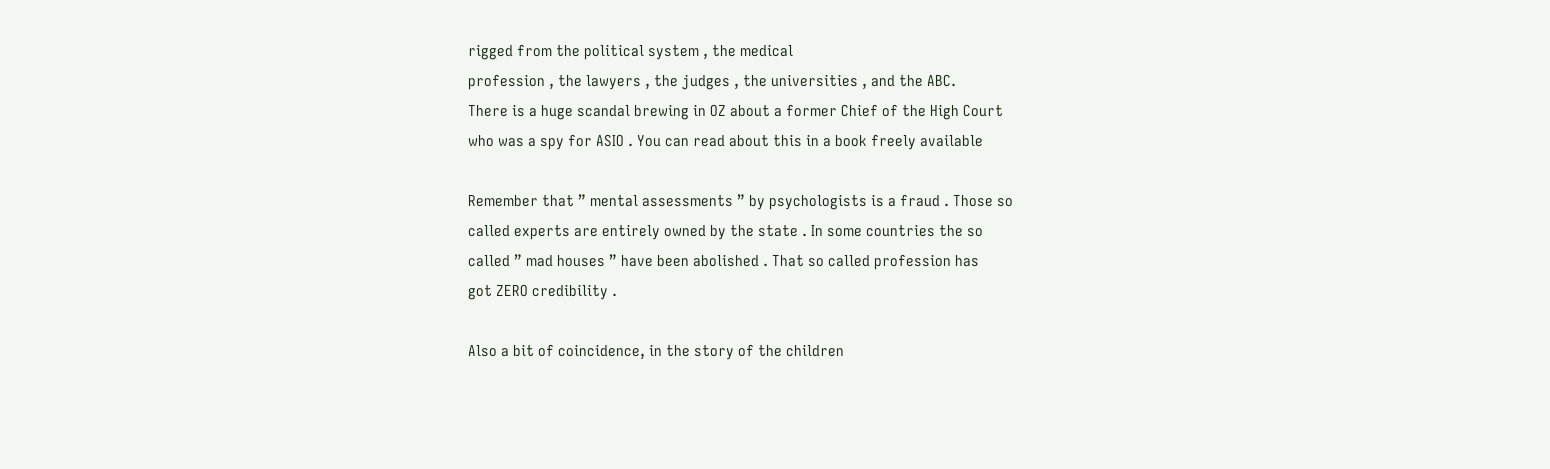rigged from the political system , the medical
profession , the lawyers , the judges , the universities , and the ABC.
There is a huge scandal brewing in OZ about a former Chief of the High Court
who was a spy for ASIO . You can read about this in a book freely available

Remember that ” mental assessments ” by psychologists is a fraud . Those so
called experts are entirely owned by the state . In some countries the so
called ” mad houses ” have been abolished . That so called profession has
got ZERO credibility .

Also a bit of coincidence, in the story of the children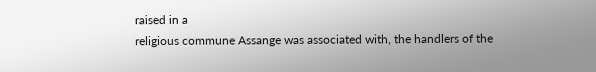raised in a
religious commune Assange was associated with, the handlers of the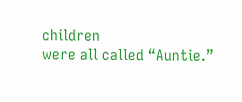children
were all called “Auntie.”